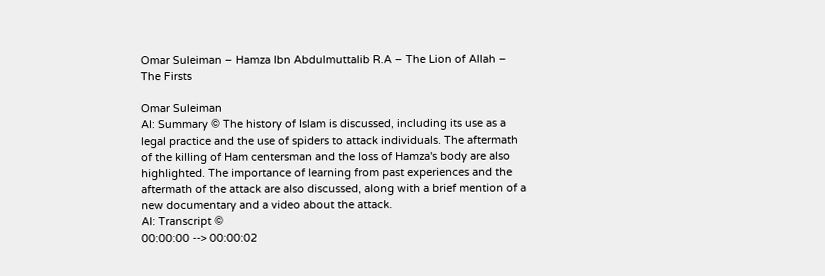Omar Suleiman – Hamza Ibn Abdulmuttalib R.A – The Lion of Allah – The Firsts

Omar Suleiman
AI: Summary © The history of Islam is discussed, including its use as a legal practice and the use of spiders to attack individuals. The aftermath of the killing of Ham centersman and the loss of Hamza's body are also highlighted. The importance of learning from past experiences and the aftermath of the attack are also discussed, along with a brief mention of a new documentary and a video about the attack.
AI: Transcript ©
00:00:00 --> 00:00:02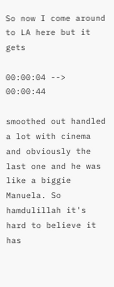So now I come around to LA here but it gets

00:00:04 --> 00:00:44

smoothed out handled a lot with cinema and obviously the last one and he was like a biggie Manuela. So hamdulillah it's hard to believe it has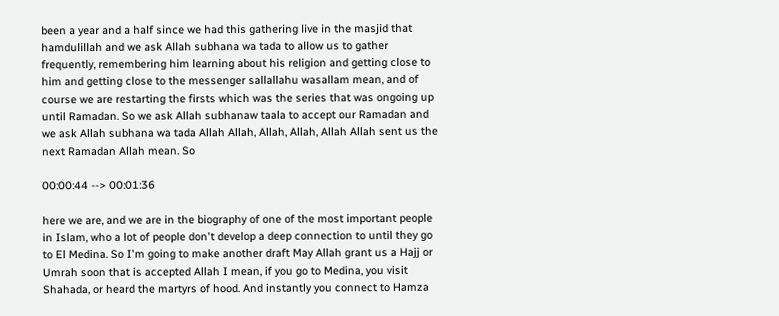been a year and a half since we had this gathering live in the masjid that hamdulillah and we ask Allah subhana wa tada to allow us to gather frequently, remembering him learning about his religion and getting close to him and getting close to the messenger sallallahu wasallam mean, and of course we are restarting the firsts which was the series that was ongoing up until Ramadan. So we ask Allah subhanaw taala to accept our Ramadan and we ask Allah subhana wa tada Allah Allah, Allah, Allah, Allah Allah sent us the next Ramadan Allah mean. So

00:00:44 --> 00:01:36

here we are, and we are in the biography of one of the most important people in Islam, who a lot of people don't develop a deep connection to until they go to El Medina. So I'm going to make another draft May Allah grant us a Hajj or Umrah soon that is accepted Allah I mean, if you go to Medina, you visit Shahada, or heard the martyrs of hood. And instantly you connect to Hamza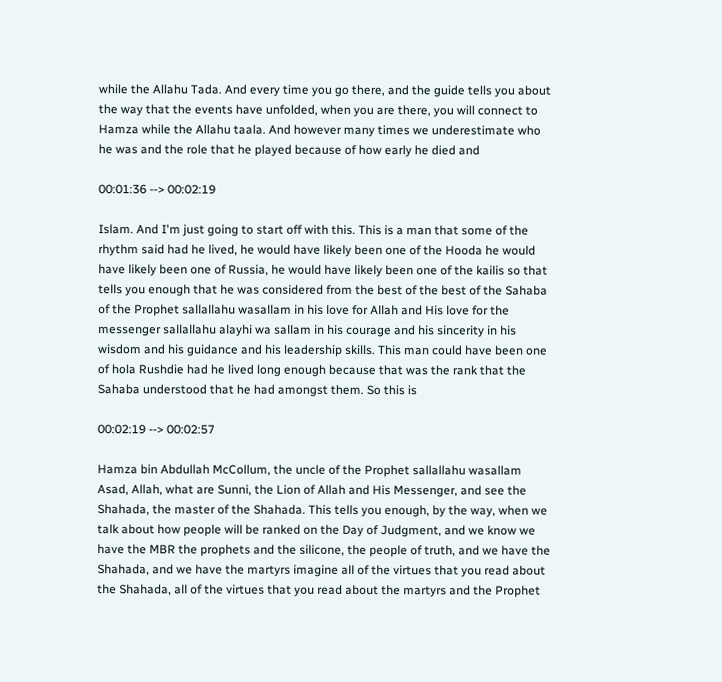while the Allahu Tada. And every time you go there, and the guide tells you about the way that the events have unfolded, when you are there, you will connect to Hamza while the Allahu taala. And however many times we underestimate who he was and the role that he played because of how early he died and

00:01:36 --> 00:02:19

Islam. And I'm just going to start off with this. This is a man that some of the rhythm said had he lived, he would have likely been one of the Hooda he would have likely been one of Russia, he would have likely been one of the kailis so that tells you enough that he was considered from the best of the best of the Sahaba of the Prophet sallallahu wasallam in his love for Allah and His love for the messenger sallallahu alayhi wa sallam in his courage and his sincerity in his wisdom and his guidance and his leadership skills. This man could have been one of hola Rushdie had he lived long enough because that was the rank that the Sahaba understood that he had amongst them. So this is

00:02:19 --> 00:02:57

Hamza bin Abdullah McCollum, the uncle of the Prophet sallallahu wasallam Asad, Allah, what are Sunni, the Lion of Allah and His Messenger, and see the Shahada, the master of the Shahada. This tells you enough, by the way, when we talk about how people will be ranked on the Day of Judgment, and we know we have the MBR the prophets and the silicone, the people of truth, and we have the Shahada, and we have the martyrs imagine all of the virtues that you read about the Shahada, all of the virtues that you read about the martyrs and the Prophet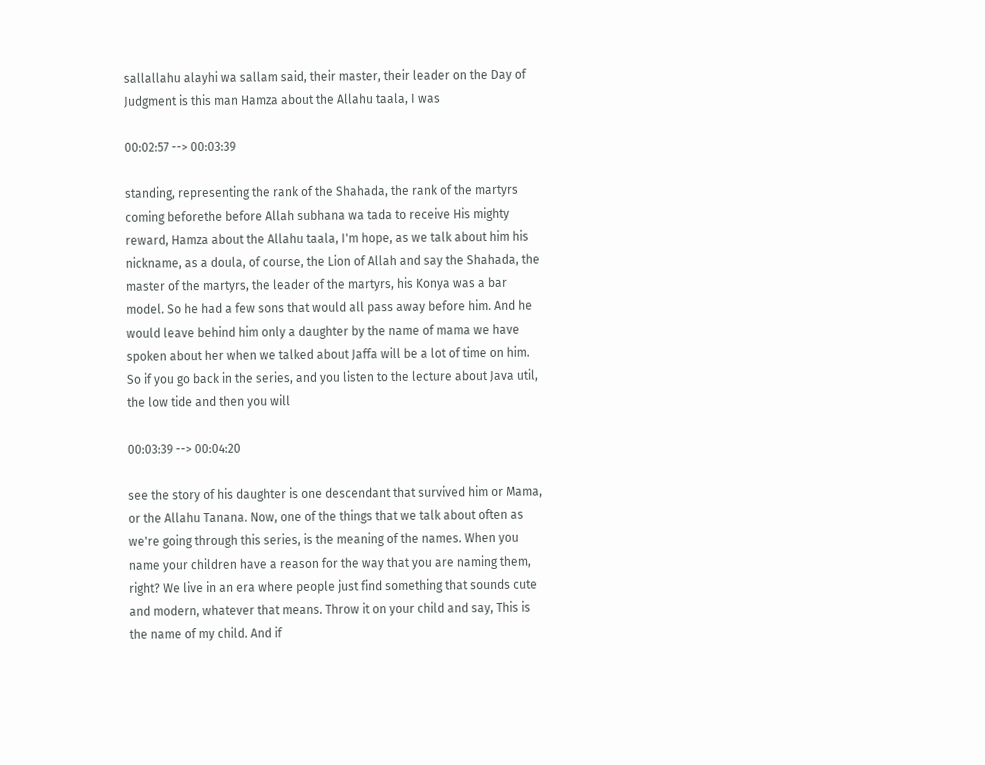sallallahu alayhi wa sallam said, their master, their leader on the Day of Judgment is this man Hamza about the Allahu taala, I was

00:02:57 --> 00:03:39

standing, representing the rank of the Shahada, the rank of the martyrs coming beforethe before Allah subhana wa tada to receive His mighty reward, Hamza about the Allahu taala, I'm hope, as we talk about him his nickname, as a doula, of course, the Lion of Allah and say the Shahada, the master of the martyrs, the leader of the martyrs, his Konya was a bar model. So he had a few sons that would all pass away before him. And he would leave behind him only a daughter by the name of mama we have spoken about her when we talked about Jaffa will be a lot of time on him. So if you go back in the series, and you listen to the lecture about Java util, the low tide and then you will

00:03:39 --> 00:04:20

see the story of his daughter is one descendant that survived him or Mama, or the Allahu Tanana. Now, one of the things that we talk about often as we're going through this series, is the meaning of the names. When you name your children have a reason for the way that you are naming them, right? We live in an era where people just find something that sounds cute and modern, whatever that means. Throw it on your child and say, This is the name of my child. And if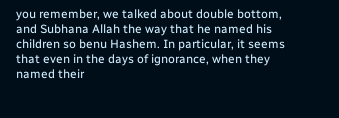you remember, we talked about double bottom, and Subhana Allah the way that he named his children so benu Hashem. In particular, it seems that even in the days of ignorance, when they named their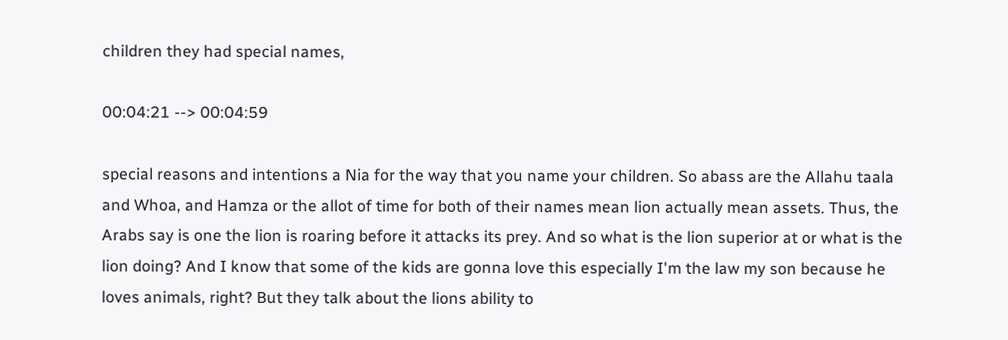children they had special names,

00:04:21 --> 00:04:59

special reasons and intentions a Nia for the way that you name your children. So abass are the Allahu taala and Whoa, and Hamza or the allot of time for both of their names mean lion actually mean assets. Thus, the Arabs say is one the lion is roaring before it attacks its prey. And so what is the lion superior at or what is the lion doing? And I know that some of the kids are gonna love this especially I'm the law my son because he loves animals, right? But they talk about the lions ability to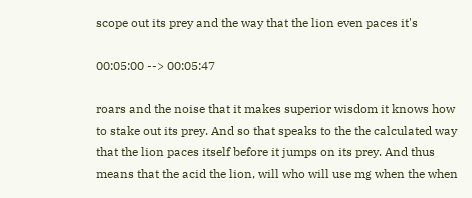scope out its prey and the way that the lion even paces it's

00:05:00 --> 00:05:47

roars and the noise that it makes superior wisdom it knows how to stake out its prey. And so that speaks to the the calculated way that the lion paces itself before it jumps on its prey. And thus means that the acid the lion, will who will use mg when the when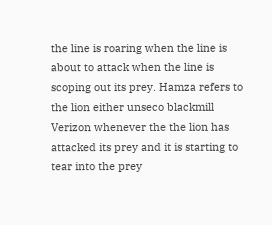the line is roaring when the line is about to attack when the line is scoping out its prey. Hamza refers to the lion either unseco blackmill Verizon whenever the the lion has attacked its prey and it is starting to tear into the prey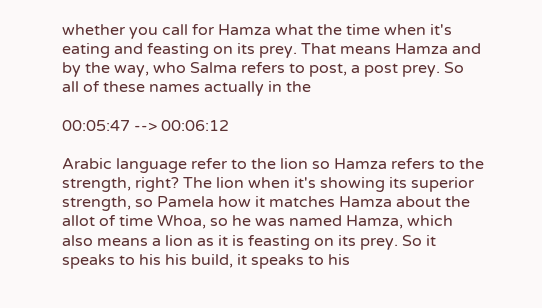whether you call for Hamza what the time when it's eating and feasting on its prey. That means Hamza and by the way, who Salma refers to post, a post prey. So all of these names actually in the

00:05:47 --> 00:06:12

Arabic language refer to the lion so Hamza refers to the strength, right? The lion when it's showing its superior strength, so Pamela how it matches Hamza about the allot of time Whoa, so he was named Hamza, which also means a lion as it is feasting on its prey. So it speaks to his his build, it speaks to his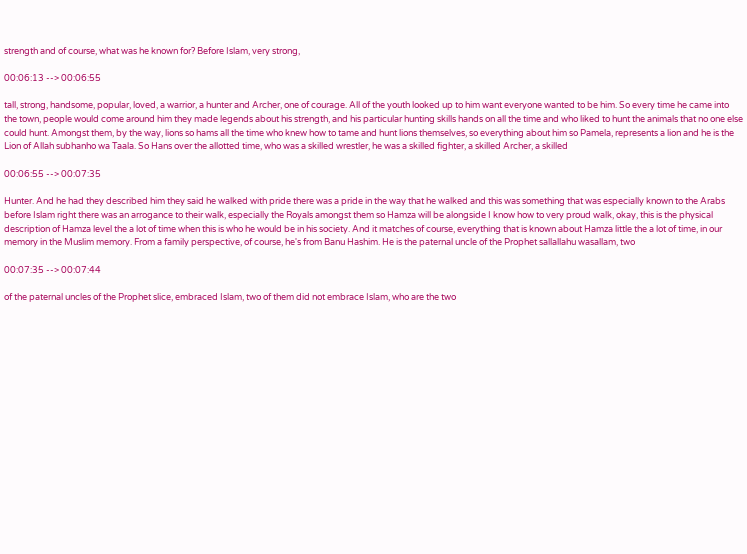strength and of course, what was he known for? Before Islam, very strong,

00:06:13 --> 00:06:55

tall, strong, handsome, popular, loved, a warrior, a hunter and Archer, one of courage. All of the youth looked up to him want everyone wanted to be him. So every time he came into the town, people would come around him they made legends about his strength, and his particular hunting skills hands on all the time and who liked to hunt the animals that no one else could hunt. Amongst them, by the way, lions so hams all the time who knew how to tame and hunt lions themselves, so everything about him so Pamela, represents a lion and he is the Lion of Allah subhanho wa Taala. So Hans over the allotted time, who was a skilled wrestler, he was a skilled fighter, a skilled Archer, a skilled

00:06:55 --> 00:07:35

Hunter. And he had they described him they said he walked with pride there was a pride in the way that he walked and this was something that was especially known to the Arabs before Islam right there was an arrogance to their walk, especially the Royals amongst them so Hamza will be alongside I know how to very proud walk, okay, this is the physical description of Hamza level the a lot of time when this is who he would be in his society. And it matches of course, everything that is known about Hamza little the a lot of time, in our memory in the Muslim memory. From a family perspective, of course, he's from Banu Hashim. He is the paternal uncle of the Prophet sallallahu wasallam, two

00:07:35 --> 00:07:44

of the paternal uncles of the Prophet slice, embraced Islam, two of them did not embrace Islam, who are the two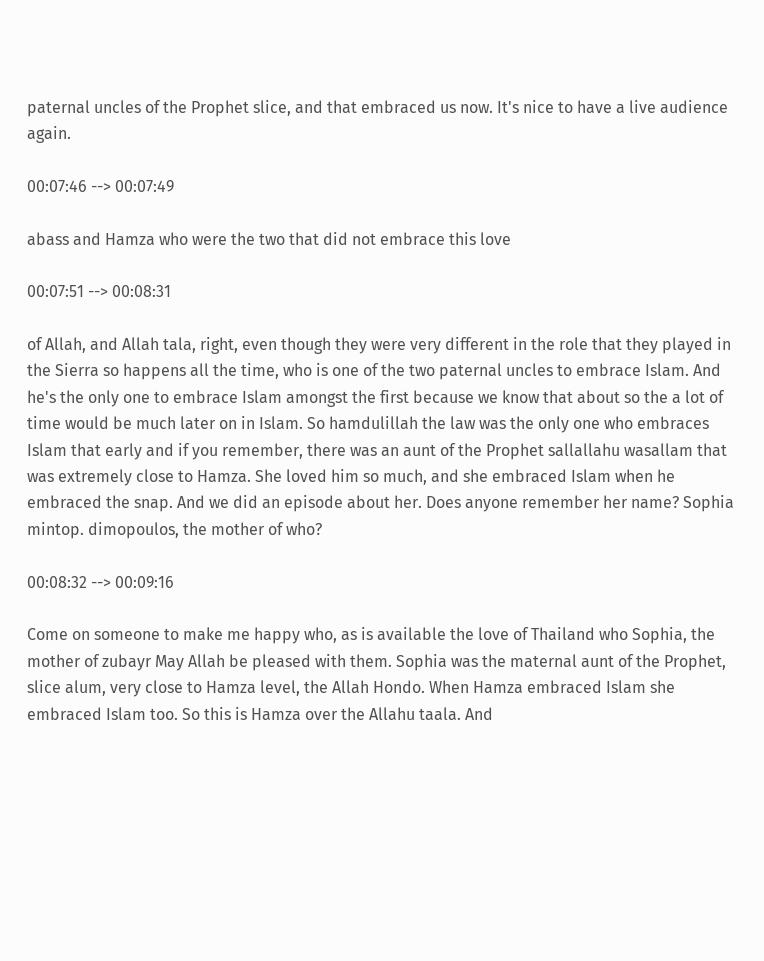paternal uncles of the Prophet slice, and that embraced us now. It's nice to have a live audience again.

00:07:46 --> 00:07:49

abass and Hamza who were the two that did not embrace this love

00:07:51 --> 00:08:31

of Allah, and Allah tala, right, even though they were very different in the role that they played in the Sierra so happens all the time, who is one of the two paternal uncles to embrace Islam. And he's the only one to embrace Islam amongst the first because we know that about so the a lot of time would be much later on in Islam. So hamdulillah the law was the only one who embraces Islam that early and if you remember, there was an aunt of the Prophet sallallahu wasallam that was extremely close to Hamza. She loved him so much, and she embraced Islam when he embraced the snap. And we did an episode about her. Does anyone remember her name? Sophia mintop. dimopoulos, the mother of who?

00:08:32 --> 00:09:16

Come on someone to make me happy who, as is available the love of Thailand who Sophia, the mother of zubayr May Allah be pleased with them. Sophia was the maternal aunt of the Prophet, slice alum, very close to Hamza level, the Allah Hondo. When Hamza embraced Islam she embraced Islam too. So this is Hamza over the Allahu taala. And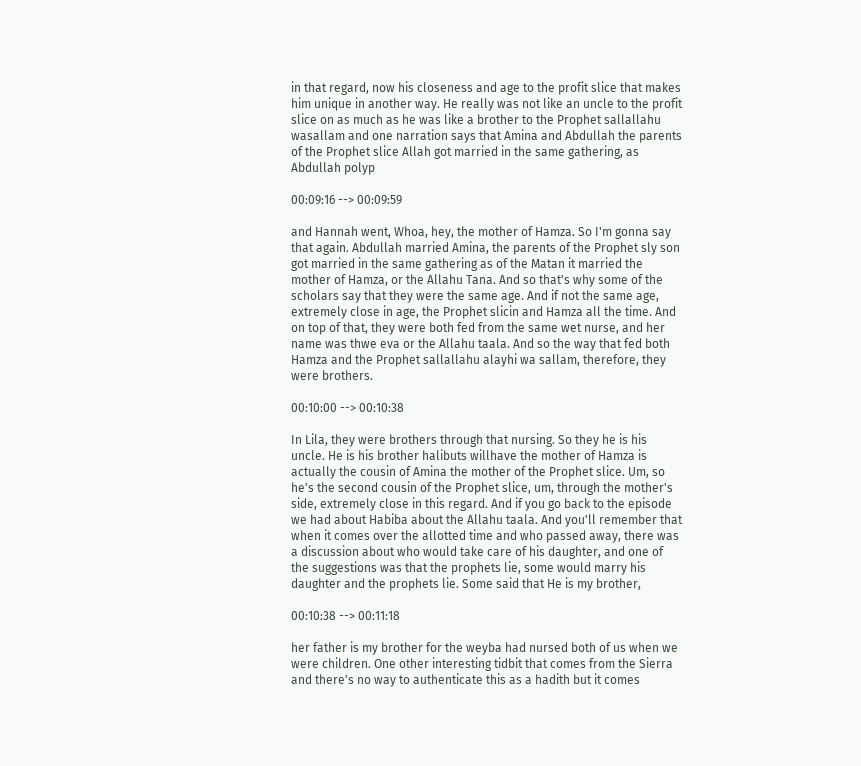in that regard, now his closeness and age to the profit slice that makes him unique in another way. He really was not like an uncle to the profit slice on as much as he was like a brother to the Prophet sallallahu wasallam and one narration says that Amina and Abdullah the parents of the Prophet slice Allah got married in the same gathering, as Abdullah polyp

00:09:16 --> 00:09:59

and Hannah went, Whoa, hey, the mother of Hamza. So I'm gonna say that again. Abdullah married Amina, the parents of the Prophet sly son got married in the same gathering as of the Matan it married the mother of Hamza, or the Allahu Tana. And so that's why some of the scholars say that they were the same age. And if not the same age, extremely close in age, the Prophet slicin and Hamza all the time. And on top of that, they were both fed from the same wet nurse, and her name was thwe eva or the Allahu taala. And so the way that fed both Hamza and the Prophet sallallahu alayhi wa sallam, therefore, they were brothers.

00:10:00 --> 00:10:38

In Lila, they were brothers through that nursing. So they he is his uncle. He is his brother halibuts willhave the mother of Hamza is actually the cousin of Amina the mother of the Prophet slice. Um, so he's the second cousin of the Prophet slice, um, through the mother's side, extremely close in this regard. And if you go back to the episode we had about Habiba about the Allahu taala. And you'll remember that when it comes over the allotted time and who passed away, there was a discussion about who would take care of his daughter, and one of the suggestions was that the prophets lie, some would marry his daughter and the prophets lie. Some said that He is my brother,

00:10:38 --> 00:11:18

her father is my brother for the weyba had nursed both of us when we were children. One other interesting tidbit that comes from the Sierra and there's no way to authenticate this as a hadith but it comes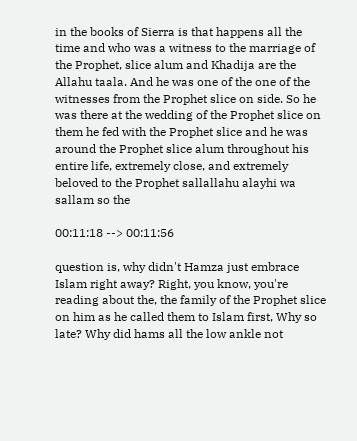in the books of Sierra is that happens all the time and who was a witness to the marriage of the Prophet, slice alum and Khadija are the Allahu taala. And he was one of the one of the witnesses from the Prophet slice on side. So he was there at the wedding of the Prophet slice on them he fed with the Prophet slice and he was around the Prophet slice alum throughout his entire life, extremely close, and extremely beloved to the Prophet sallallahu alayhi wa sallam so the

00:11:18 --> 00:11:56

question is, why didn't Hamza just embrace Islam right away? Right, you know, you're reading about the, the family of the Prophet slice on him as he called them to Islam first, Why so late? Why did hams all the low ankle not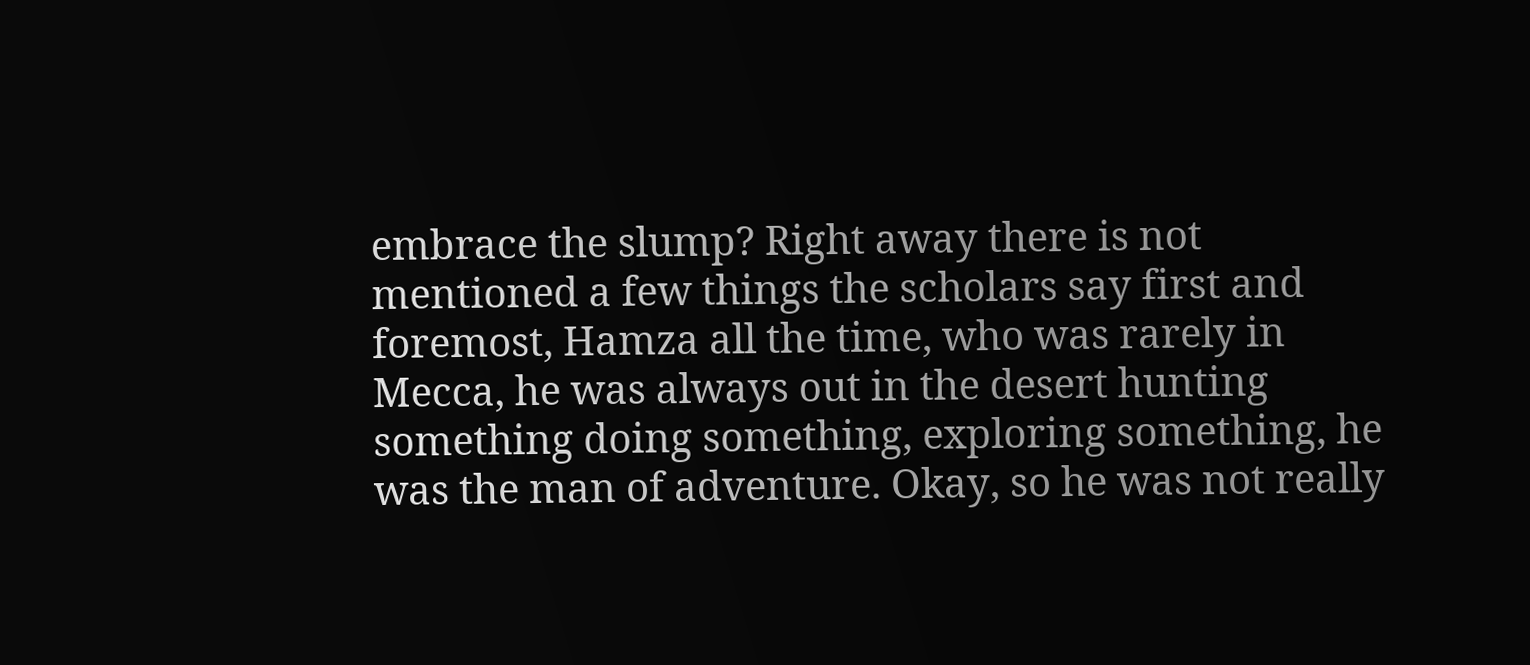embrace the slump? Right away there is not mentioned a few things the scholars say first and foremost, Hamza all the time, who was rarely in Mecca, he was always out in the desert hunting something doing something, exploring something, he was the man of adventure. Okay, so he was not really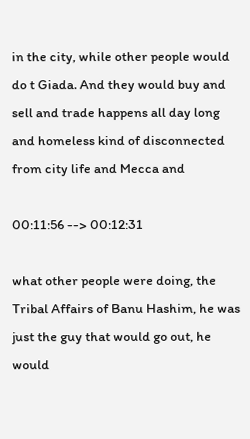in the city, while other people would do t Giada. And they would buy and sell and trade happens all day long and homeless kind of disconnected from city life and Mecca and

00:11:56 --> 00:12:31

what other people were doing, the Tribal Affairs of Banu Hashim, he was just the guy that would go out, he would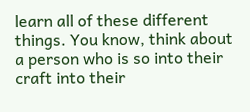learn all of these different things. You know, think about a person who is so into their craft into their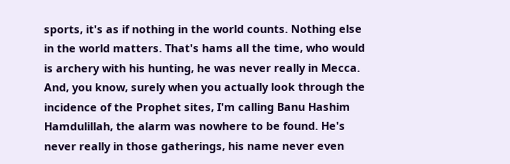sports, it's as if nothing in the world counts. Nothing else in the world matters. That's hams all the time, who would is archery with his hunting, he was never really in Mecca. And, you know, surely when you actually look through the incidence of the Prophet sites, I'm calling Banu Hashim Hamdulillah, the alarm was nowhere to be found. He's never really in those gatherings, his name never even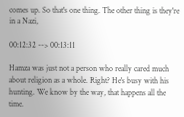comes up. So that's one thing. The other thing is they're in a Nazi,

00:12:32 --> 00:13:11

Hamza was just not a person who really cared much about religion as a whole. Right? He's busy with his hunting. We know by the way, that happens all the time.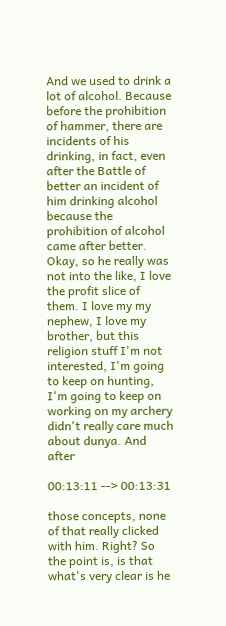And we used to drink a lot of alcohol. Because before the prohibition of hammer, there are incidents of his drinking, in fact, even after the Battle of better an incident of him drinking alcohol because the prohibition of alcohol came after better. Okay, so he really was not into the like, I love the profit slice of them. I love my my nephew, I love my brother, but this religion stuff I'm not interested, I'm going to keep on hunting, I'm going to keep on working on my archery didn't really care much about dunya. And after

00:13:11 --> 00:13:31

those concepts, none of that really clicked with him. Right? So the point is, is that what's very clear is he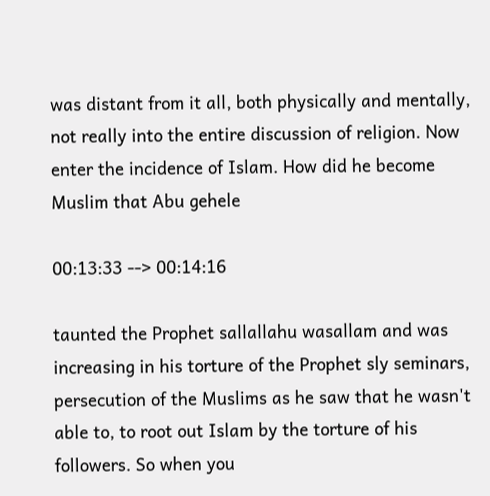was distant from it all, both physically and mentally, not really into the entire discussion of religion. Now enter the incidence of Islam. How did he become Muslim that Abu gehele

00:13:33 --> 00:14:16

taunted the Prophet sallallahu wasallam and was increasing in his torture of the Prophet sly seminars, persecution of the Muslims as he saw that he wasn't able to, to root out Islam by the torture of his followers. So when you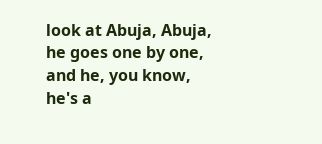look at Abuja, Abuja, he goes one by one, and he, you know, he's a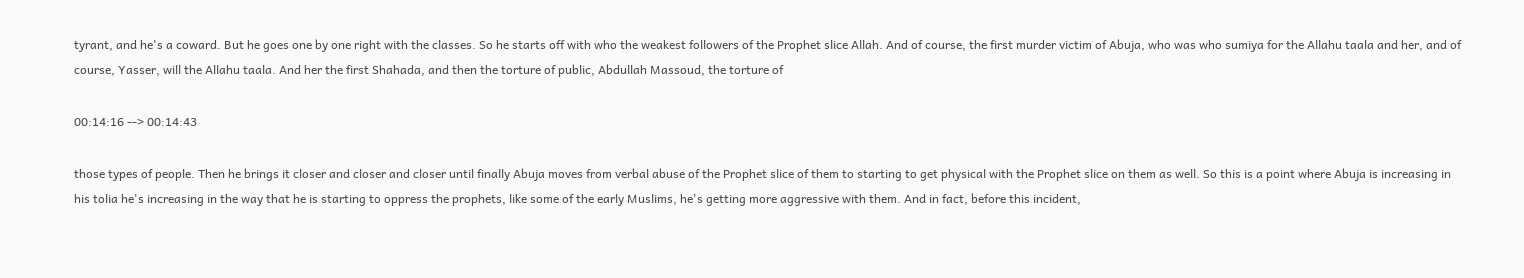tyrant, and he's a coward. But he goes one by one right with the classes. So he starts off with who the weakest followers of the Prophet slice Allah. And of course, the first murder victim of Abuja, who was who sumiya for the Allahu taala and her, and of course, Yasser, will the Allahu taala. And her the first Shahada, and then the torture of public, Abdullah Massoud, the torture of

00:14:16 --> 00:14:43

those types of people. Then he brings it closer and closer and closer until finally Abuja moves from verbal abuse of the Prophet slice of them to starting to get physical with the Prophet slice on them as well. So this is a point where Abuja is increasing in his tolia he's increasing in the way that he is starting to oppress the prophets, like some of the early Muslims, he's getting more aggressive with them. And in fact, before this incident,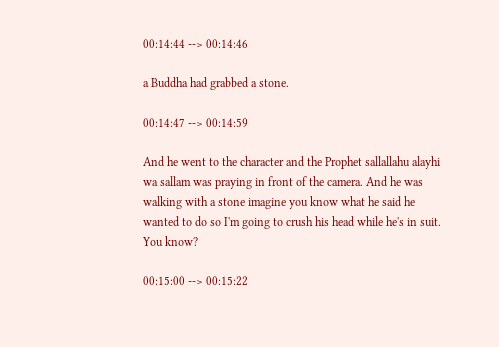00:14:44 --> 00:14:46

a Buddha had grabbed a stone.

00:14:47 --> 00:14:59

And he went to the character and the Prophet sallallahu alayhi wa sallam was praying in front of the camera. And he was walking with a stone imagine you know what he said he wanted to do so I'm going to crush his head while he's in suit. You know?

00:15:00 --> 00:15:22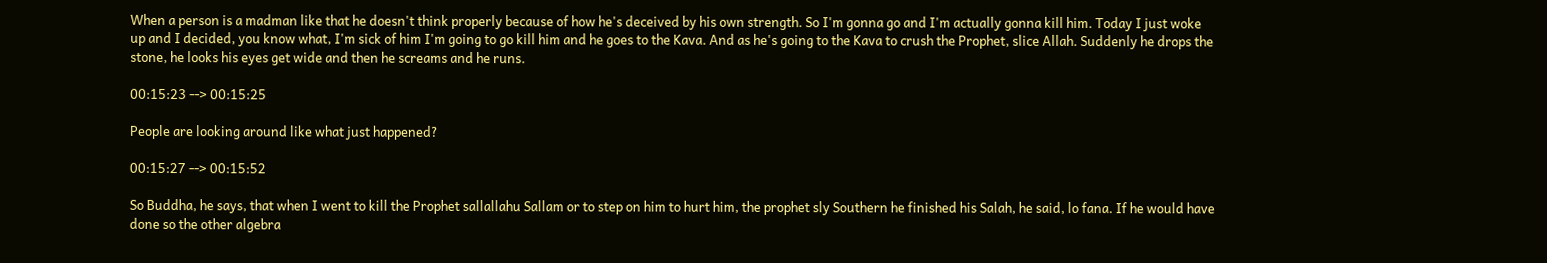When a person is a madman like that he doesn't think properly because of how he's deceived by his own strength. So I'm gonna go and I'm actually gonna kill him. Today I just woke up and I decided, you know what, I'm sick of him I'm going to go kill him and he goes to the Kava. And as he's going to the Kava to crush the Prophet, slice Allah. Suddenly he drops the stone, he looks his eyes get wide and then he screams and he runs.

00:15:23 --> 00:15:25

People are looking around like what just happened?

00:15:27 --> 00:15:52

So Buddha, he says, that when I went to kill the Prophet sallallahu Sallam or to step on him to hurt him, the prophet sly Southern he finished his Salah, he said, lo fana. If he would have done so the other algebra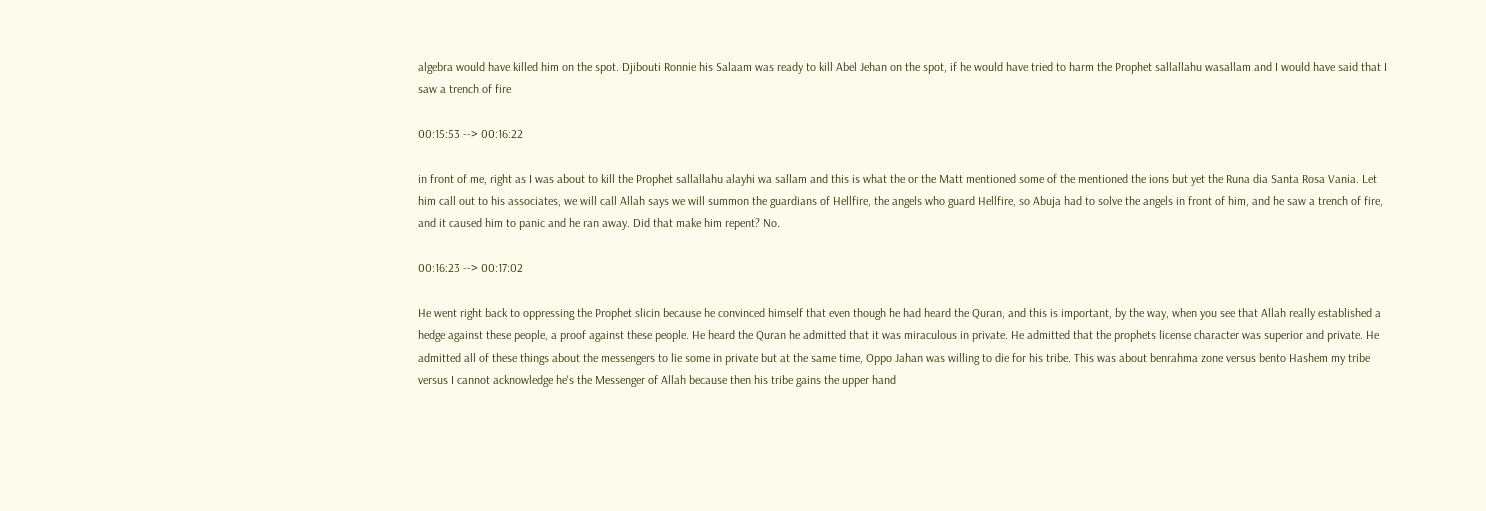algebra would have killed him on the spot. Djibouti Ronnie his Salaam was ready to kill Abel Jehan on the spot, if he would have tried to harm the Prophet sallallahu wasallam and I would have said that I saw a trench of fire

00:15:53 --> 00:16:22

in front of me, right as I was about to kill the Prophet sallallahu alayhi wa sallam and this is what the or the Matt mentioned some of the mentioned the ions but yet the Runa dia Santa Rosa Vania. Let him call out to his associates, we will call Allah says we will summon the guardians of Hellfire, the angels who guard Hellfire, so Abuja had to solve the angels in front of him, and he saw a trench of fire, and it caused him to panic and he ran away. Did that make him repent? No.

00:16:23 --> 00:17:02

He went right back to oppressing the Prophet slicin because he convinced himself that even though he had heard the Quran, and this is important, by the way, when you see that Allah really established a hedge against these people, a proof against these people. He heard the Quran he admitted that it was miraculous in private. He admitted that the prophets license character was superior and private. He admitted all of these things about the messengers to lie some in private but at the same time, Oppo Jahan was willing to die for his tribe. This was about benrahma zone versus bento Hashem my tribe versus I cannot acknowledge he's the Messenger of Allah because then his tribe gains the upper hand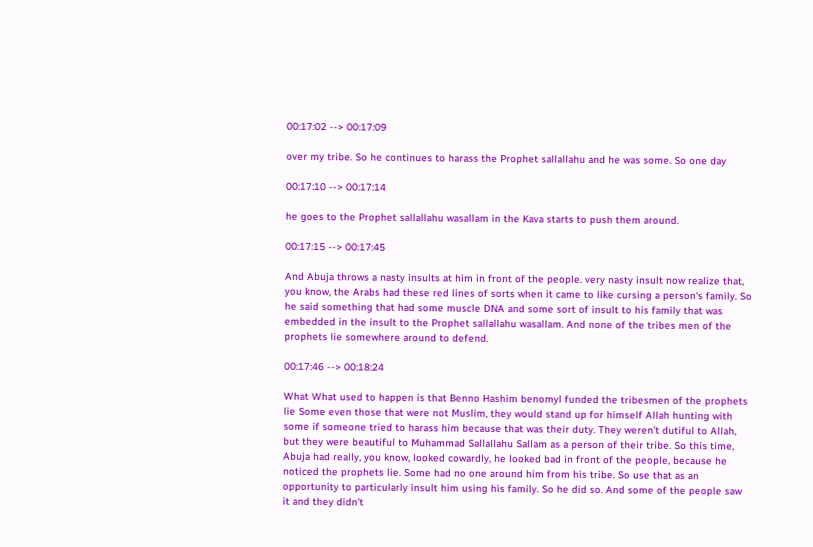00:17:02 --> 00:17:09

over my tribe. So he continues to harass the Prophet sallallahu and he was some. So one day

00:17:10 --> 00:17:14

he goes to the Prophet sallallahu wasallam in the Kava starts to push them around.

00:17:15 --> 00:17:45

And Abuja throws a nasty insults at him in front of the people. very nasty insult now realize that, you know, the Arabs had these red lines of sorts when it came to like cursing a person's family. So he said something that had some muscle DNA and some sort of insult to his family that was embedded in the insult to the Prophet sallallahu wasallam. And none of the tribes men of the prophets lie somewhere around to defend.

00:17:46 --> 00:18:24

What What used to happen is that Benno Hashim benomyl funded the tribesmen of the prophets lie Some even those that were not Muslim, they would stand up for himself Allah hunting with some if someone tried to harass him because that was their duty. They weren't dutiful to Allah, but they were beautiful to Muhammad Sallallahu Sallam as a person of their tribe. So this time, Abuja had really, you know, looked cowardly, he looked bad in front of the people, because he noticed the prophets lie. Some had no one around him from his tribe. So use that as an opportunity to particularly insult him using his family. So he did so. And some of the people saw it and they didn't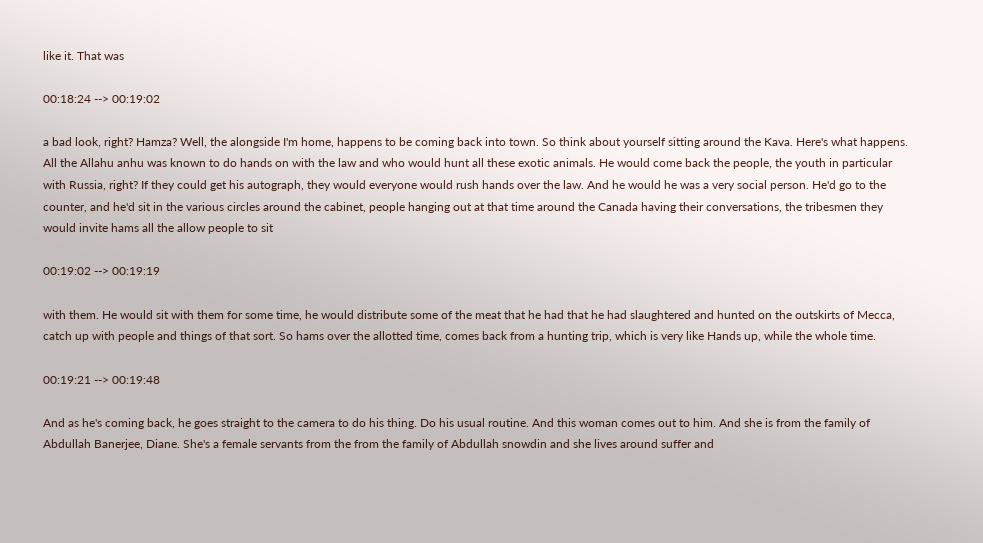like it. That was

00:18:24 --> 00:19:02

a bad look, right? Hamza? Well, the alongside I'm home, happens to be coming back into town. So think about yourself sitting around the Kava. Here's what happens. All the Allahu anhu was known to do hands on with the law and who would hunt all these exotic animals. He would come back the people, the youth in particular with Russia, right? If they could get his autograph, they would everyone would rush hands over the law. And he would he was a very social person. He'd go to the counter, and he'd sit in the various circles around the cabinet, people hanging out at that time around the Canada having their conversations, the tribesmen they would invite hams all the allow people to sit

00:19:02 --> 00:19:19

with them. He would sit with them for some time, he would distribute some of the meat that he had that he had slaughtered and hunted on the outskirts of Mecca, catch up with people and things of that sort. So hams over the allotted time, comes back from a hunting trip, which is very like Hands up, while the whole time.

00:19:21 --> 00:19:48

And as he's coming back, he goes straight to the camera to do his thing. Do his usual routine. And this woman comes out to him. And she is from the family of Abdullah Banerjee, Diane. She's a female servants from the from the family of Abdullah snowdin and she lives around suffer and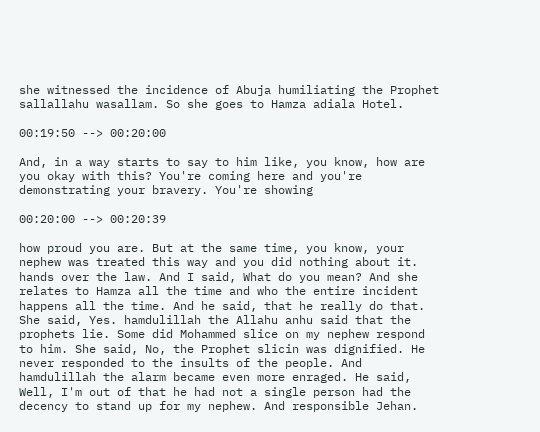she witnessed the incidence of Abuja humiliating the Prophet sallallahu wasallam. So she goes to Hamza adiala Hotel.

00:19:50 --> 00:20:00

And, in a way starts to say to him like, you know, how are you okay with this? You're coming here and you're demonstrating your bravery. You're showing

00:20:00 --> 00:20:39

how proud you are. But at the same time, you know, your nephew was treated this way and you did nothing about it. hands over the law. And I said, What do you mean? And she relates to Hamza all the time and who the entire incident happens all the time. And he said, that he really do that. She said, Yes. hamdulillah the Allahu anhu said that the prophets lie. Some did Mohammed slice on my nephew respond to him. She said, No, the Prophet slicin was dignified. He never responded to the insults of the people. And hamdulillah the alarm became even more enraged. He said, Well, I'm out of that he had not a single person had the decency to stand up for my nephew. And responsible Jehan.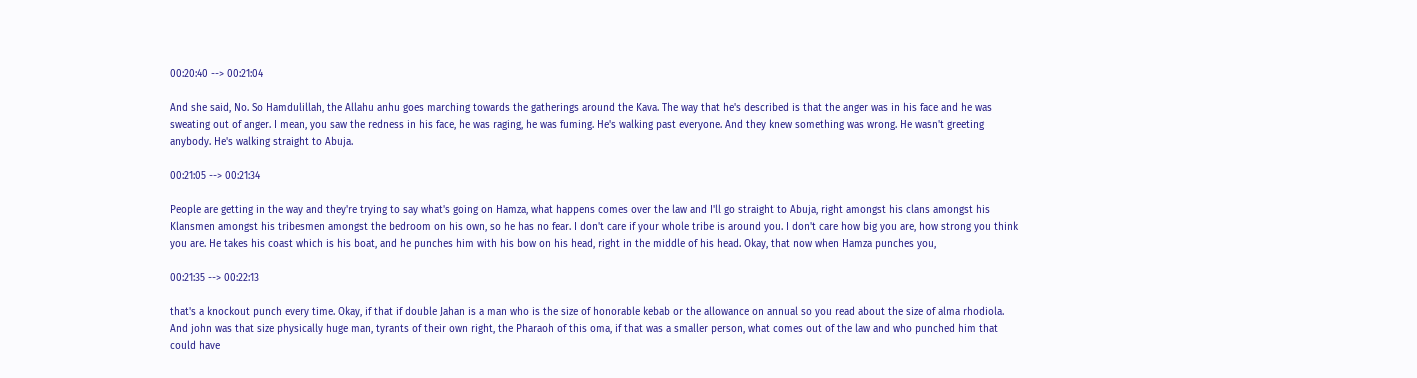00:20:40 --> 00:21:04

And she said, No. So Hamdulillah, the Allahu anhu goes marching towards the gatherings around the Kava. The way that he's described is that the anger was in his face and he was sweating out of anger. I mean, you saw the redness in his face, he was raging, he was fuming. He's walking past everyone. And they knew something was wrong. He wasn't greeting anybody. He's walking straight to Abuja.

00:21:05 --> 00:21:34

People are getting in the way and they're trying to say what's going on Hamza, what happens comes over the law and I'll go straight to Abuja, right amongst his clans amongst his Klansmen amongst his tribesmen amongst the bedroom on his own, so he has no fear. I don't care if your whole tribe is around you. I don't care how big you are, how strong you think you are. He takes his coast which is his boat, and he punches him with his bow on his head, right in the middle of his head. Okay, that now when Hamza punches you,

00:21:35 --> 00:22:13

that's a knockout punch every time. Okay, if that if double Jahan is a man who is the size of honorable kebab or the allowance on annual so you read about the size of alma rhodiola. And john was that size physically huge man, tyrants of their own right, the Pharaoh of this oma, if that was a smaller person, what comes out of the law and who punched him that could have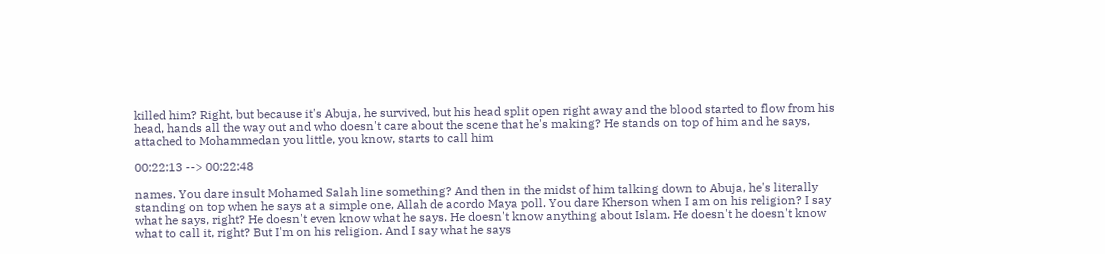killed him? Right, but because it's Abuja, he survived, but his head split open right away and the blood started to flow from his head, hands all the way out and who doesn't care about the scene that he's making? He stands on top of him and he says, attached to Mohammedan you little, you know, starts to call him

00:22:13 --> 00:22:48

names. You dare insult Mohamed Salah line something? And then in the midst of him talking down to Abuja, he's literally standing on top when he says at a simple one, Allah de acordo Maya poll. You dare Kherson when I am on his religion? I say what he says, right? He doesn't even know what he says. He doesn't know anything about Islam. He doesn't he doesn't know what to call it, right? But I'm on his religion. And I say what he says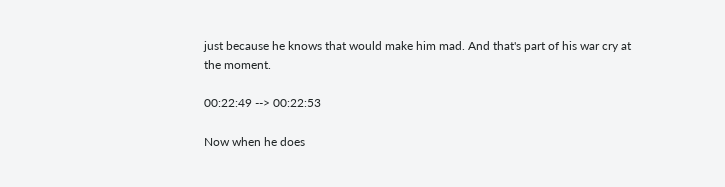just because he knows that would make him mad. And that's part of his war cry at the moment.

00:22:49 --> 00:22:53

Now when he does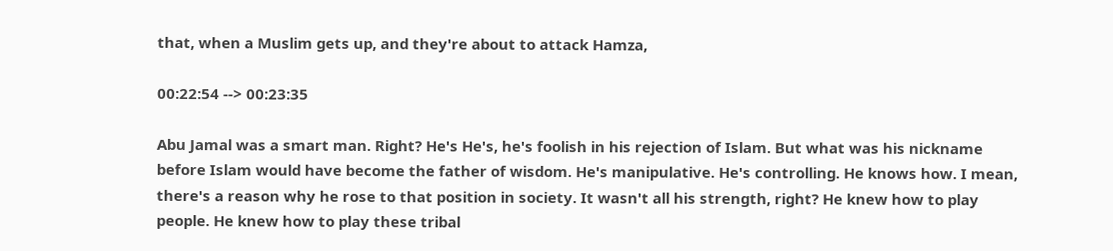that, when a Muslim gets up, and they're about to attack Hamza,

00:22:54 --> 00:23:35

Abu Jamal was a smart man. Right? He's He's, he's foolish in his rejection of Islam. But what was his nickname before Islam would have become the father of wisdom. He's manipulative. He's controlling. He knows how. I mean, there's a reason why he rose to that position in society. It wasn't all his strength, right? He knew how to play people. He knew how to play these tribal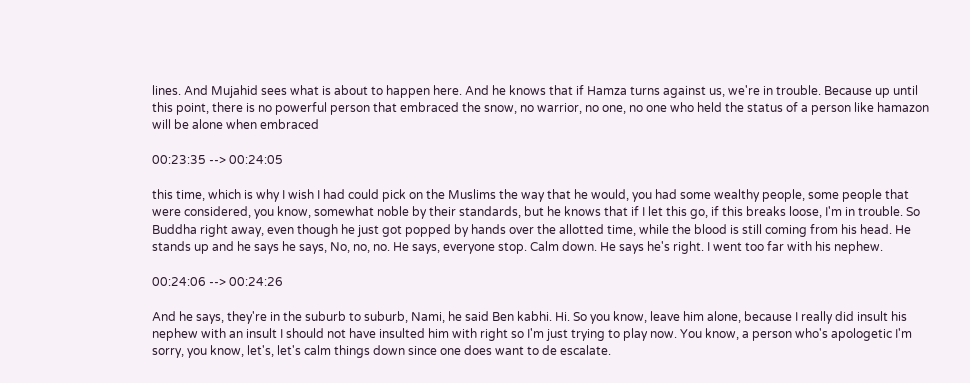lines. And Mujahid sees what is about to happen here. And he knows that if Hamza turns against us, we're in trouble. Because up until this point, there is no powerful person that embraced the snow, no warrior, no one, no one who held the status of a person like hamazon will be alone when embraced

00:23:35 --> 00:24:05

this time, which is why I wish I had could pick on the Muslims the way that he would, you had some wealthy people, some people that were considered, you know, somewhat noble by their standards, but he knows that if I let this go, if this breaks loose, I'm in trouble. So Buddha right away, even though he just got popped by hands over the allotted time, while the blood is still coming from his head. He stands up and he says he says, No, no, no. He says, everyone stop. Calm down. He says he's right. I went too far with his nephew.

00:24:06 --> 00:24:26

And he says, they're in the suburb to suburb, Nami, he said Ben kabhi. Hi. So you know, leave him alone, because I really did insult his nephew with an insult I should not have insulted him with right so I'm just trying to play now. You know, a person who's apologetic I'm sorry, you know, let's, let's calm things down since one does want to de escalate.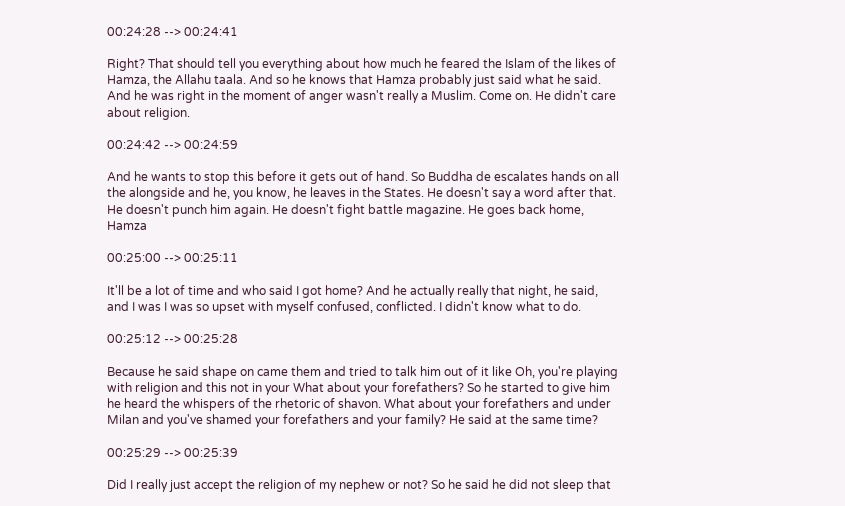00:24:28 --> 00:24:41

Right? That should tell you everything about how much he feared the Islam of the likes of Hamza, the Allahu taala. And so he knows that Hamza probably just said what he said. And he was right in the moment of anger wasn't really a Muslim. Come on. He didn't care about religion.

00:24:42 --> 00:24:59

And he wants to stop this before it gets out of hand. So Buddha de escalates hands on all the alongside and he, you know, he leaves in the States. He doesn't say a word after that. He doesn't punch him again. He doesn't fight battle magazine. He goes back home, Hamza

00:25:00 --> 00:25:11

It'll be a lot of time and who said I got home? And he actually really that night, he said, and I was I was so upset with myself confused, conflicted. I didn't know what to do.

00:25:12 --> 00:25:28

Because he said shape on came them and tried to talk him out of it like Oh, you're playing with religion and this not in your What about your forefathers? So he started to give him he heard the whispers of the rhetoric of shavon. What about your forefathers and under Milan and you've shamed your forefathers and your family? He said at the same time?

00:25:29 --> 00:25:39

Did I really just accept the religion of my nephew or not? So he said he did not sleep that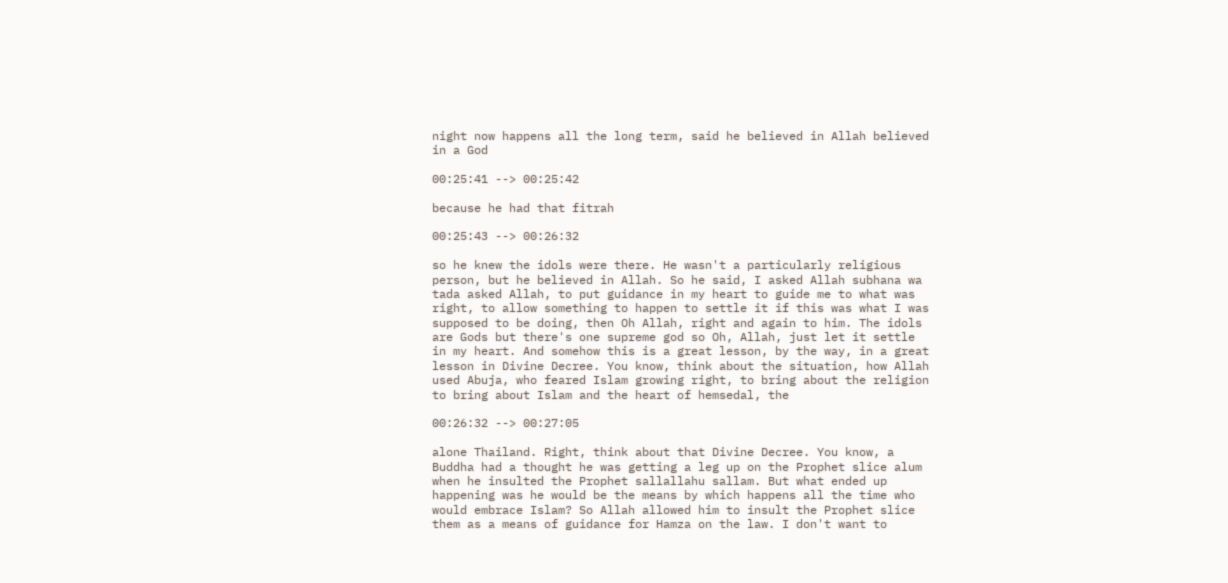night now happens all the long term, said he believed in Allah believed in a God

00:25:41 --> 00:25:42

because he had that fitrah

00:25:43 --> 00:26:32

so he knew the idols were there. He wasn't a particularly religious person, but he believed in Allah. So he said, I asked Allah subhana wa tada asked Allah, to put guidance in my heart to guide me to what was right, to allow something to happen to settle it if this was what I was supposed to be doing, then Oh Allah, right and again to him. The idols are Gods but there's one supreme god so Oh, Allah, just let it settle in my heart. And somehow this is a great lesson, by the way, in a great lesson in Divine Decree. You know, think about the situation, how Allah used Abuja, who feared Islam growing right, to bring about the religion to bring about Islam and the heart of hemsedal, the

00:26:32 --> 00:27:05

alone Thailand. Right, think about that Divine Decree. You know, a Buddha had a thought he was getting a leg up on the Prophet slice alum when he insulted the Prophet sallallahu sallam. But what ended up happening was he would be the means by which happens all the time who would embrace Islam? So Allah allowed him to insult the Prophet slice them as a means of guidance for Hamza on the law. I don't want to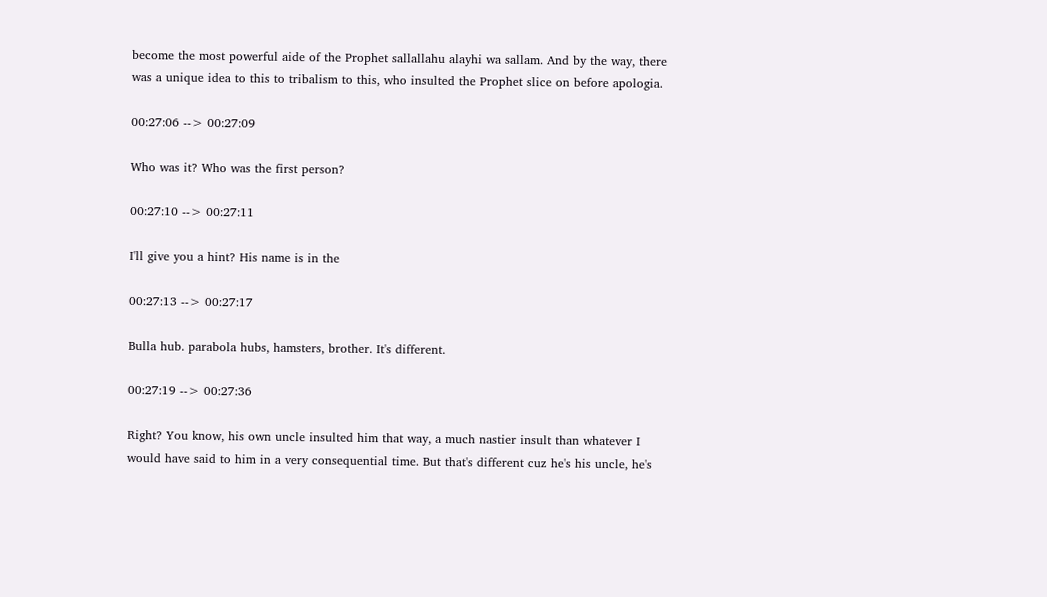become the most powerful aide of the Prophet sallallahu alayhi wa sallam. And by the way, there was a unique idea to this to tribalism to this, who insulted the Prophet slice on before apologia.

00:27:06 --> 00:27:09

Who was it? Who was the first person?

00:27:10 --> 00:27:11

I'll give you a hint? His name is in the

00:27:13 --> 00:27:17

Bulla hub. parabola hubs, hamsters, brother. It's different.

00:27:19 --> 00:27:36

Right? You know, his own uncle insulted him that way, a much nastier insult than whatever I would have said to him in a very consequential time. But that's different cuz he's his uncle, he's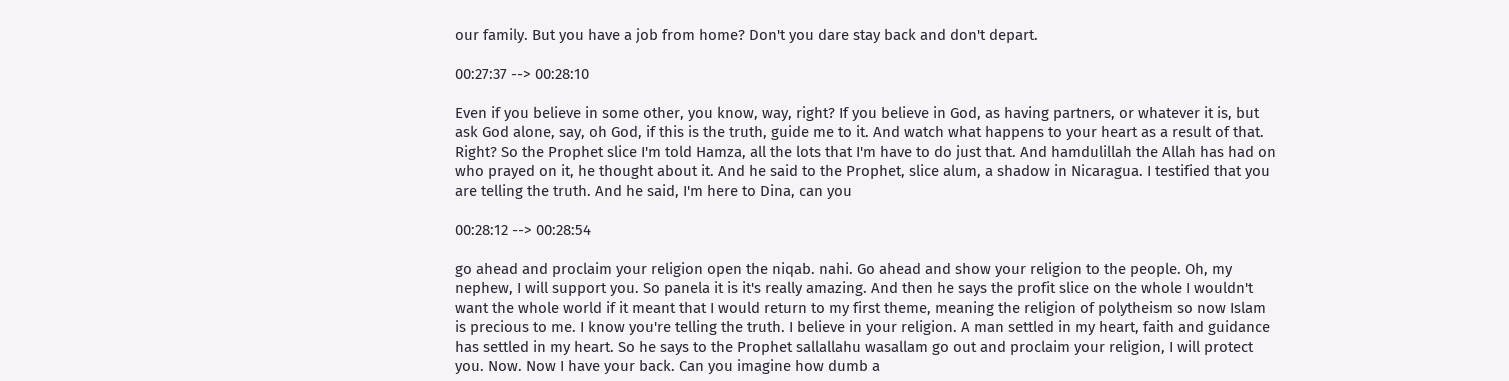our family. But you have a job from home? Don't you dare stay back and don't depart.

00:27:37 --> 00:28:10

Even if you believe in some other, you know, way, right? If you believe in God, as having partners, or whatever it is, but ask God alone, say, oh God, if this is the truth, guide me to it. And watch what happens to your heart as a result of that. Right? So the Prophet slice I'm told Hamza, all the lots that I'm have to do just that. And hamdulillah the Allah has had on who prayed on it, he thought about it. And he said to the Prophet, slice alum, a shadow in Nicaragua. I testified that you are telling the truth. And he said, I'm here to Dina, can you

00:28:12 --> 00:28:54

go ahead and proclaim your religion open the niqab. nahi. Go ahead and show your religion to the people. Oh, my nephew, I will support you. So panela it is it's really amazing. And then he says the profit slice on the whole I wouldn't want the whole world if it meant that I would return to my first theme, meaning the religion of polytheism so now Islam is precious to me. I know you're telling the truth. I believe in your religion. A man settled in my heart, faith and guidance has settled in my heart. So he says to the Prophet sallallahu wasallam go out and proclaim your religion, I will protect you. Now. Now I have your back. Can you imagine how dumb a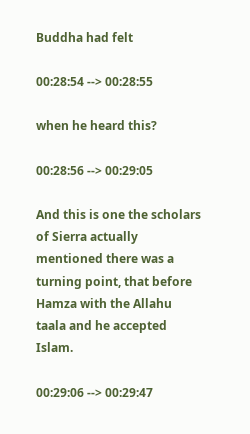Buddha had felt

00:28:54 --> 00:28:55

when he heard this?

00:28:56 --> 00:29:05

And this is one the scholars of Sierra actually mentioned there was a turning point, that before Hamza with the Allahu taala and he accepted Islam.

00:29:06 --> 00:29:47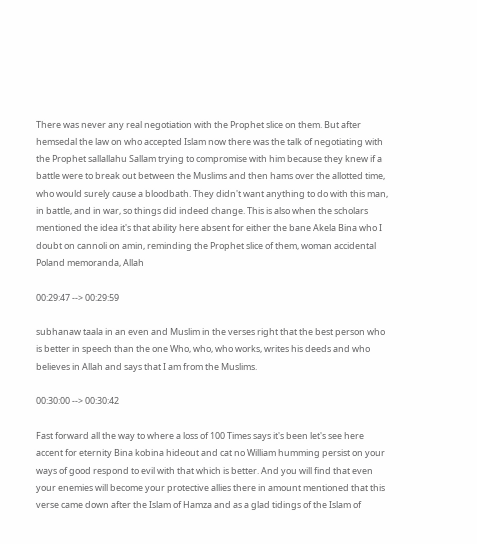There was never any real negotiation with the Prophet slice on them. But after hemsedal the law on who accepted Islam now there was the talk of negotiating with the Prophet sallallahu Sallam trying to compromise with him because they knew if a battle were to break out between the Muslims and then hams over the allotted time, who would surely cause a bloodbath. They didn't want anything to do with this man, in battle, and in war, so things did indeed change. This is also when the scholars mentioned the idea it's that ability here absent for either the bane Akela Bina who I doubt on cannoli on amin, reminding the Prophet slice of them, woman accidental Poland memoranda, Allah

00:29:47 --> 00:29:59

subhanaw taala in an even and Muslim in the verses right that the best person who is better in speech than the one Who, who, who works, writes his deeds and who believes in Allah and says that I am from the Muslims.

00:30:00 --> 00:30:42

Fast forward all the way to where a loss of 100 Times says it's been let's see here accent for eternity Bina kobina hideout and cat no William humming persist on your ways of good respond to evil with that which is better. And you will find that even your enemies will become your protective allies there in amount mentioned that this verse came down after the Islam of Hamza and as a glad tidings of the Islam of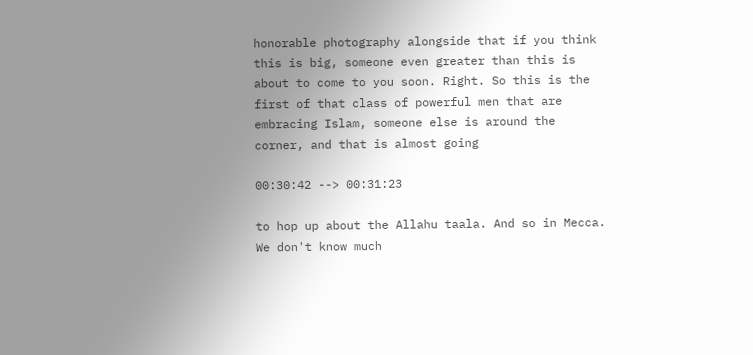honorable photography alongside that if you think this is big, someone even greater than this is about to come to you soon. Right. So this is the first of that class of powerful men that are embracing Islam, someone else is around the corner, and that is almost going

00:30:42 --> 00:31:23

to hop up about the Allahu taala. And so in Mecca. We don't know much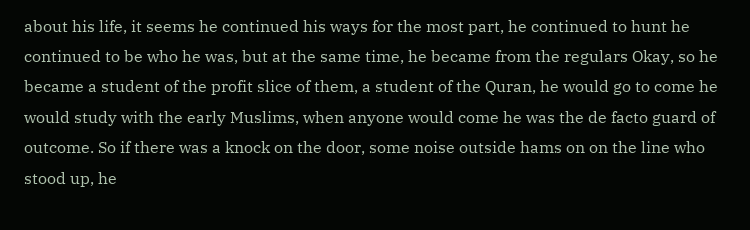about his life, it seems he continued his ways for the most part, he continued to hunt he continued to be who he was, but at the same time, he became from the regulars Okay, so he became a student of the profit slice of them, a student of the Quran, he would go to come he would study with the early Muslims, when anyone would come he was the de facto guard of outcome. So if there was a knock on the door, some noise outside hams on on the line who stood up, he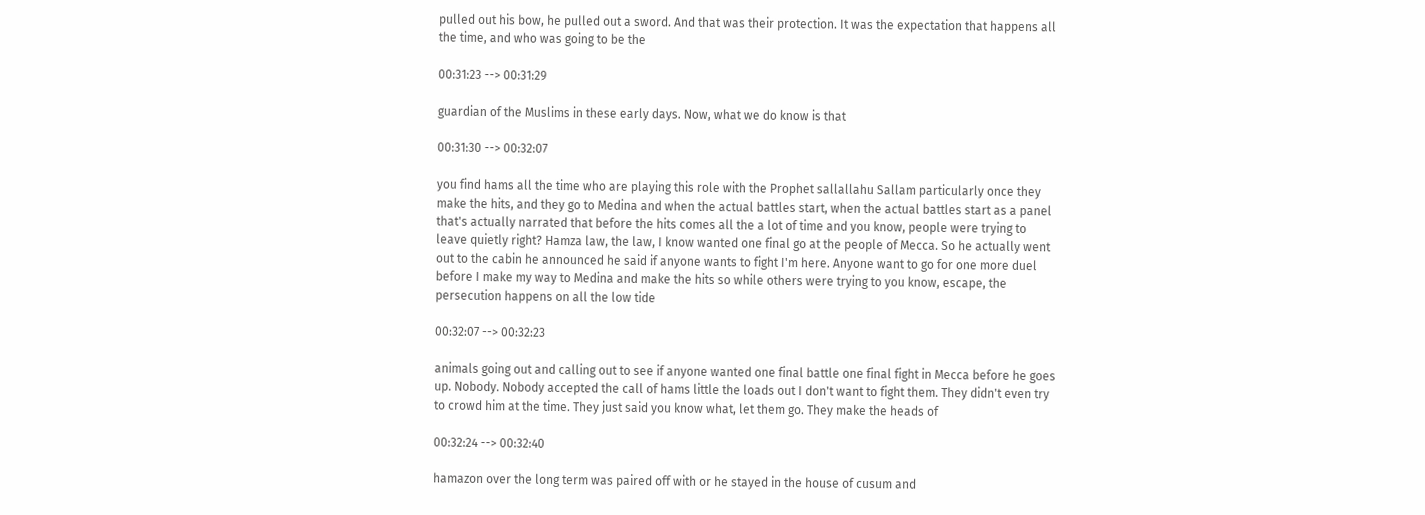pulled out his bow, he pulled out a sword. And that was their protection. It was the expectation that happens all the time, and who was going to be the

00:31:23 --> 00:31:29

guardian of the Muslims in these early days. Now, what we do know is that

00:31:30 --> 00:32:07

you find hams all the time who are playing this role with the Prophet sallallahu Sallam particularly once they make the hits, and they go to Medina and when the actual battles start, when the actual battles start as a panel that's actually narrated that before the hits comes all the a lot of time and you know, people were trying to leave quietly right? Hamza law, the law, I know wanted one final go at the people of Mecca. So he actually went out to the cabin he announced he said if anyone wants to fight I'm here. Anyone want to go for one more duel before I make my way to Medina and make the hits so while others were trying to you know, escape, the persecution happens on all the low tide

00:32:07 --> 00:32:23

animals going out and calling out to see if anyone wanted one final battle one final fight in Mecca before he goes up. Nobody. Nobody accepted the call of hams little the loads out I don't want to fight them. They didn't even try to crowd him at the time. They just said you know what, let them go. They make the heads of

00:32:24 --> 00:32:40

hamazon over the long term was paired off with or he stayed in the house of cusum and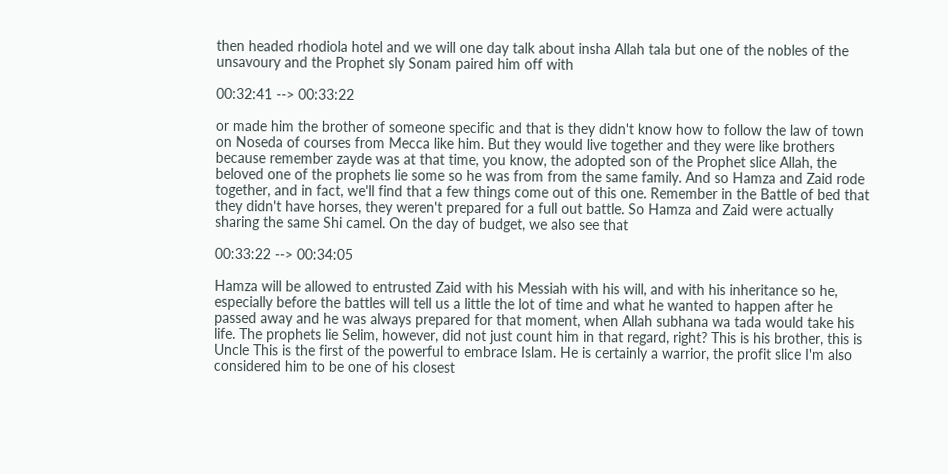then headed rhodiola hotel and we will one day talk about insha Allah tala but one of the nobles of the unsavoury and the Prophet sly Sonam paired him off with

00:32:41 --> 00:33:22

or made him the brother of someone specific and that is they didn't know how to follow the law of town on Noseda of courses from Mecca like him. But they would live together and they were like brothers because remember zayde was at that time, you know, the adopted son of the Prophet slice Allah, the beloved one of the prophets lie some so he was from from the same family. And so Hamza and Zaid rode together, and in fact, we'll find that a few things come out of this one. Remember in the Battle of bed that they didn't have horses, they weren't prepared for a full out battle. So Hamza and Zaid were actually sharing the same Shi camel. On the day of budget, we also see that

00:33:22 --> 00:34:05

Hamza will be allowed to entrusted Zaid with his Messiah with his will, and with his inheritance so he, especially before the battles will tell us a little the lot of time and what he wanted to happen after he passed away and he was always prepared for that moment, when Allah subhana wa tada would take his life. The prophets lie Selim, however, did not just count him in that regard, right? This is his brother, this is Uncle This is the first of the powerful to embrace Islam. He is certainly a warrior, the profit slice I'm also considered him to be one of his closest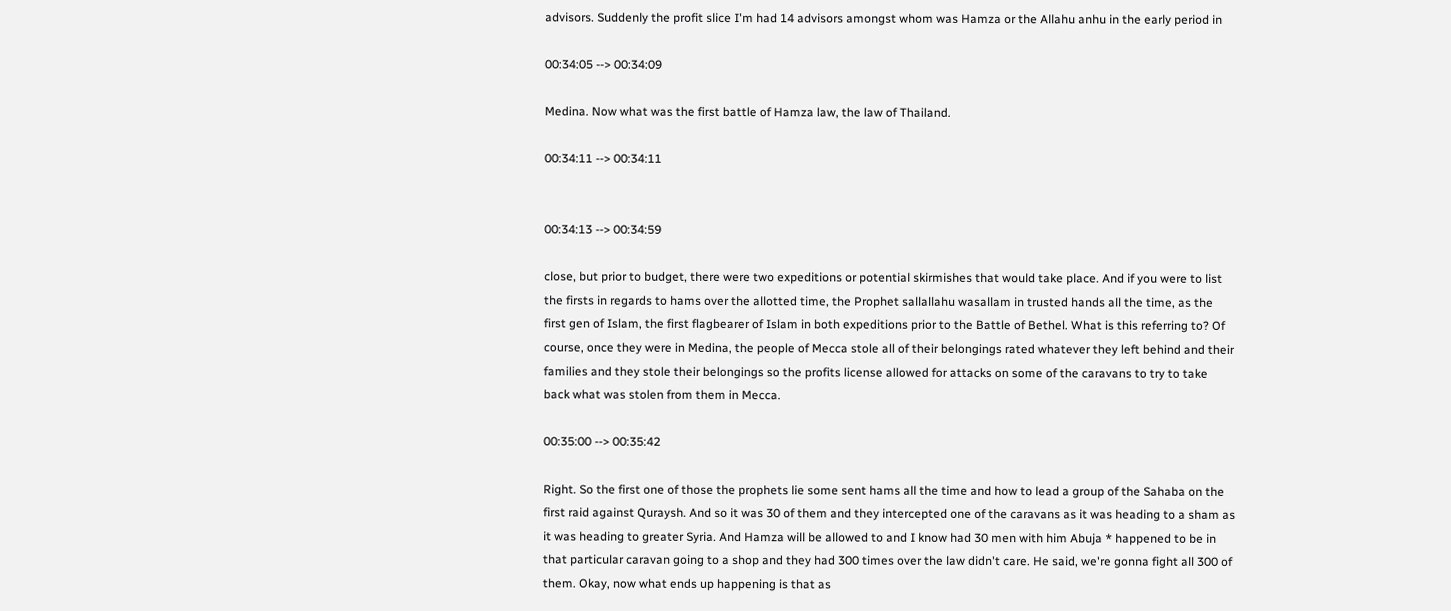advisors. Suddenly the profit slice I'm had 14 advisors amongst whom was Hamza or the Allahu anhu in the early period in

00:34:05 --> 00:34:09

Medina. Now what was the first battle of Hamza law, the law of Thailand.

00:34:11 --> 00:34:11


00:34:13 --> 00:34:59

close, but prior to budget, there were two expeditions or potential skirmishes that would take place. And if you were to list the firsts in regards to hams over the allotted time, the Prophet sallallahu wasallam in trusted hands all the time, as the first gen of Islam, the first flagbearer of Islam in both expeditions prior to the Battle of Bethel. What is this referring to? Of course, once they were in Medina, the people of Mecca stole all of their belongings rated whatever they left behind and their families and they stole their belongings so the profits license allowed for attacks on some of the caravans to try to take back what was stolen from them in Mecca.

00:35:00 --> 00:35:42

Right. So the first one of those the prophets lie some sent hams all the time and how to lead a group of the Sahaba on the first raid against Quraysh. And so it was 30 of them and they intercepted one of the caravans as it was heading to a sham as it was heading to greater Syria. And Hamza will be allowed to and I know had 30 men with him Abuja * happened to be in that particular caravan going to a shop and they had 300 times over the law didn't care. He said, we're gonna fight all 300 of them. Okay, now what ends up happening is that as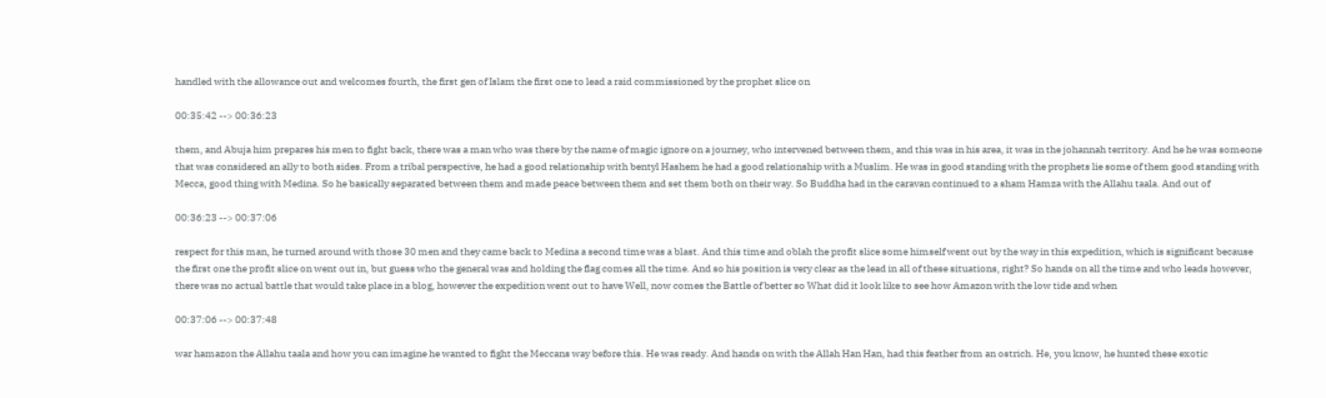handled with the allowance out and welcomes fourth, the first gen of Islam the first one to lead a raid commissioned by the prophet slice on

00:35:42 --> 00:36:23

them, and Abuja him prepares his men to fight back, there was a man who was there by the name of magic ignore on a journey, who intervened between them, and this was in his area, it was in the johannah territory. And he he was someone that was considered an ally to both sides. From a tribal perspective, he had a good relationship with bentyl Hashem he had a good relationship with a Muslim. He was in good standing with the prophets lie some of them good standing with Mecca, good thing with Medina. So he basically separated between them and made peace between them and set them both on their way. So Buddha had in the caravan continued to a sham Hamza with the Allahu taala. And out of

00:36:23 --> 00:37:06

respect for this man, he turned around with those 30 men and they came back to Medina a second time was a blast. And this time and oblah the profit slice some himself went out by the way in this expedition, which is significant because the first one the profit slice on went out in, but guess who the general was and holding the flag comes all the time. And so his position is very clear as the lead in all of these situations, right? So hands on all the time and who leads however, there was no actual battle that would take place in a blog, however the expedition went out to have Well, now comes the Battle of better so What did it look like to see how Amazon with the low tide and when

00:37:06 --> 00:37:48

war hamazon the Allahu taala and how you can imagine he wanted to fight the Meccans way before this. He was ready. And hands on with the Allah Han Han, had this feather from an ostrich. He, you know, he hunted these exotic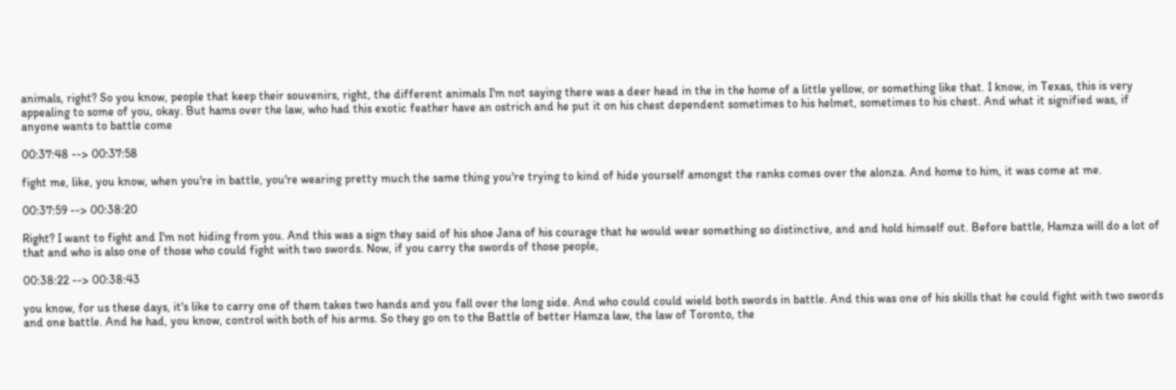animals, right? So you know, people that keep their souvenirs, right, the different animals I'm not saying there was a deer head in the in the home of a little yellow, or something like that. I know, in Texas, this is very appealing to some of you, okay. But hams over the law, who had this exotic feather have an ostrich and he put it on his chest dependent sometimes to his helmet, sometimes to his chest. And what it signified was, if anyone wants to battle come

00:37:48 --> 00:37:58

fight me, like, you know, when you're in battle, you're wearing pretty much the same thing you're trying to kind of hide yourself amongst the ranks comes over the alonza. And home to him, it was come at me.

00:37:59 --> 00:38:20

Right? I want to fight and I'm not hiding from you. And this was a sign they said of his shoe Jana of his courage that he would wear something so distinctive, and and hold himself out. Before battle, Hamza will do a lot of that and who is also one of those who could fight with two swords. Now, if you carry the swords of those people,

00:38:22 --> 00:38:43

you know, for us these days, it's like to carry one of them takes two hands and you fall over the long side. And who could could wield both swords in battle. And this was one of his skills that he could fight with two swords and one battle. And he had, you know, control with both of his arms. So they go on to the Battle of better Hamza law, the law of Toronto, the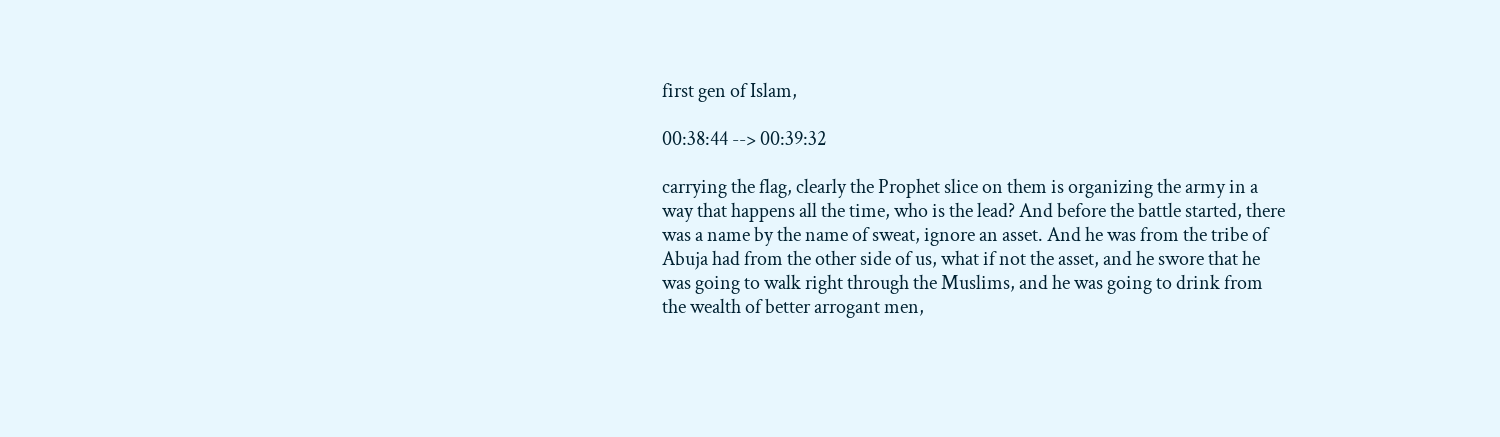first gen of Islam,

00:38:44 --> 00:39:32

carrying the flag, clearly the Prophet slice on them is organizing the army in a way that happens all the time, who is the lead? And before the battle started, there was a name by the name of sweat, ignore an asset. And he was from the tribe of Abuja had from the other side of us, what if not the asset, and he swore that he was going to walk right through the Muslims, and he was going to drink from the wealth of better arrogant men,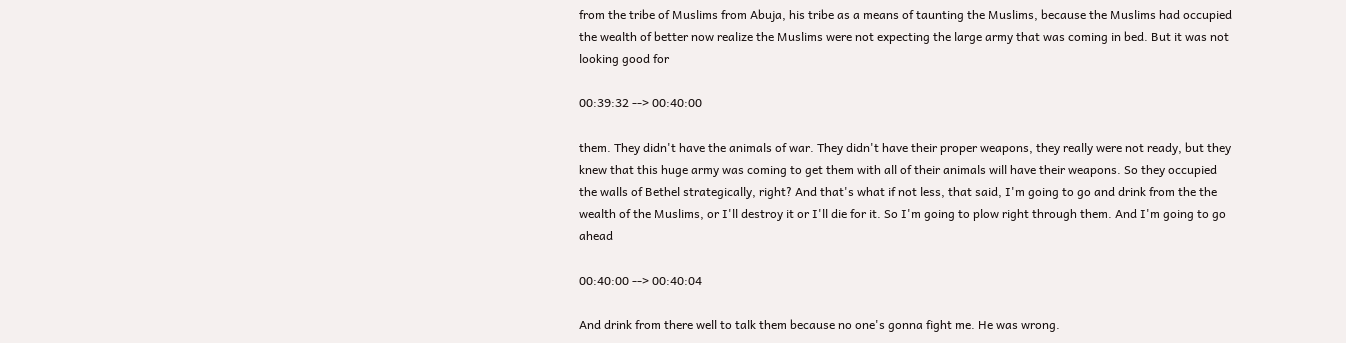from the tribe of Muslims from Abuja, his tribe as a means of taunting the Muslims, because the Muslims had occupied the wealth of better now realize the Muslims were not expecting the large army that was coming in bed. But it was not looking good for

00:39:32 --> 00:40:00

them. They didn't have the animals of war. They didn't have their proper weapons, they really were not ready, but they knew that this huge army was coming to get them with all of their animals will have their weapons. So they occupied the walls of Bethel strategically, right? And that's what if not less, that said, I'm going to go and drink from the the wealth of the Muslims, or I'll destroy it or I'll die for it. So I'm going to plow right through them. And I'm going to go ahead

00:40:00 --> 00:40:04

And drink from there well to talk them because no one's gonna fight me. He was wrong.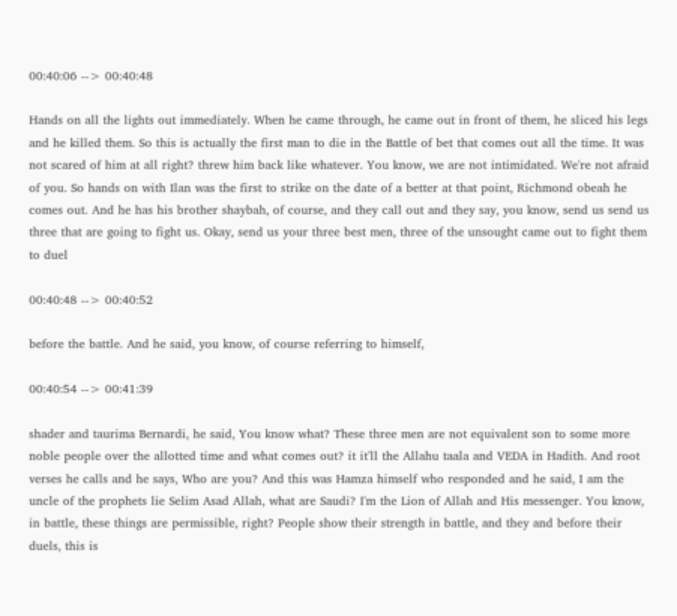00:40:06 --> 00:40:48

Hands on all the lights out immediately. When he came through, he came out in front of them, he sliced his legs and he killed them. So this is actually the first man to die in the Battle of bet that comes out all the time. It was not scared of him at all right? threw him back like whatever. You know, we are not intimidated. We're not afraid of you. So hands on with Ilan was the first to strike on the date of a better at that point, Richmond obeah he comes out. And he has his brother shaybah, of course, and they call out and they say, you know, send us send us three that are going to fight us. Okay, send us your three best men, three of the unsought came out to fight them to duel

00:40:48 --> 00:40:52

before the battle. And he said, you know, of course referring to himself,

00:40:54 --> 00:41:39

shader and taurima Bernardi, he said, You know what? These three men are not equivalent son to some more noble people over the allotted time and what comes out? it it'll the Allahu taala and VEDA in Hadith. And root verses he calls and he says, Who are you? And this was Hamza himself who responded and he said, I am the uncle of the prophets lie Selim Asad Allah, what are Saudi? I'm the Lion of Allah and His messenger. You know, in battle, these things are permissible, right? People show their strength in battle, and they and before their duels, this is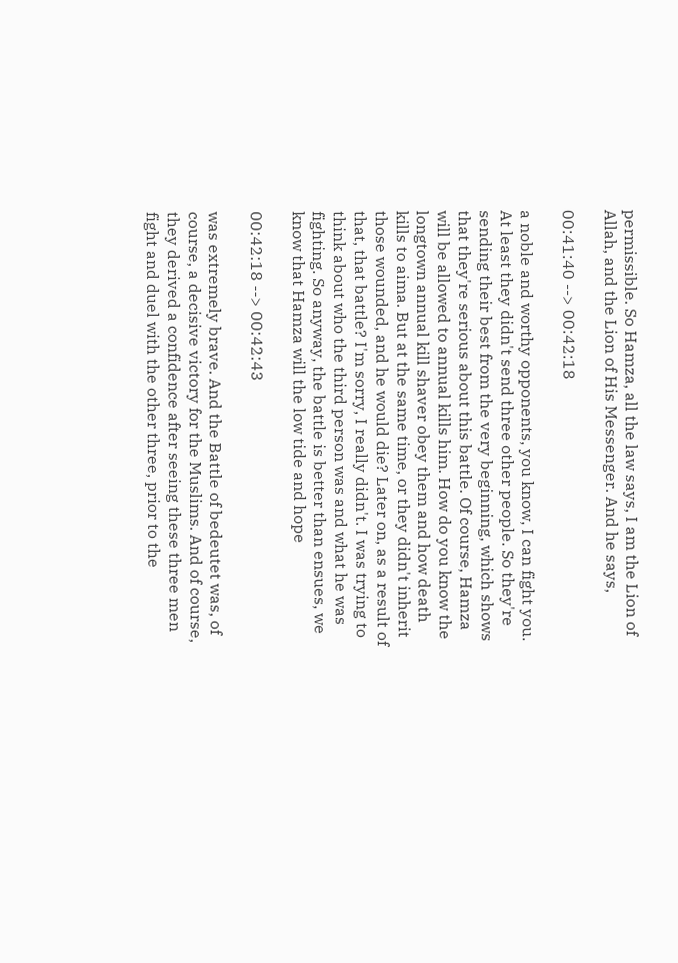permissible. So Hamza, all the law says, I am the Lion of Allah, and the Lion of His Messenger. And he says,

00:41:40 --> 00:42:18

a noble and worthy opponents, you know, I can fight you. At least they didn't send three other people. So they're sending their best from the very beginning, which shows that they're serious about this battle. Of course, Hamza will be allowed to annual kills him. How do you know the longtown annual kill shaver obey them and how death kills to aima. But at the same time, or they didn't inherit those wounded, and he would die? Later on, as a result of that, that battle? I'm sorry, I really didn't. I was trying to think about who the third person was and what he was fighting. So anyway, the battle is better than ensues, we know that Hamza will the low tide and hope

00:42:18 --> 00:42:43

was extremely brave. And the Battle of bedeutet was, of course, a decisive victory for the Muslims. And of course, they derived a confidence after seeing these three men fight and duel with the other three, prior to the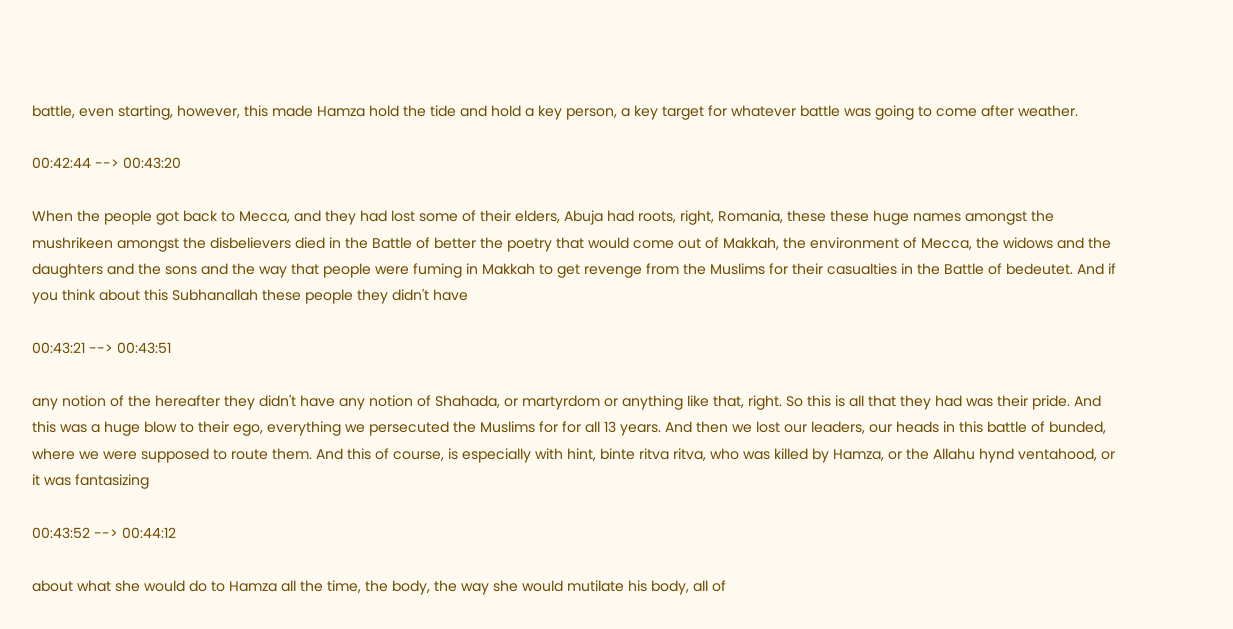battle, even starting, however, this made Hamza hold the tide and hold a key person, a key target for whatever battle was going to come after weather.

00:42:44 --> 00:43:20

When the people got back to Mecca, and they had lost some of their elders, Abuja had roots, right, Romania, these these huge names amongst the mushrikeen amongst the disbelievers died in the Battle of better the poetry that would come out of Makkah, the environment of Mecca, the widows and the daughters and the sons and the way that people were fuming in Makkah to get revenge from the Muslims for their casualties in the Battle of bedeutet. And if you think about this Subhanallah these people they didn't have

00:43:21 --> 00:43:51

any notion of the hereafter they didn't have any notion of Shahada, or martyrdom or anything like that, right. So this is all that they had was their pride. And this was a huge blow to their ego, everything we persecuted the Muslims for for all 13 years. And then we lost our leaders, our heads in this battle of bunded, where we were supposed to route them. And this of course, is especially with hint, binte ritva ritva, who was killed by Hamza, or the Allahu hynd ventahood, or it was fantasizing

00:43:52 --> 00:44:12

about what she would do to Hamza all the time, the body, the way she would mutilate his body, all of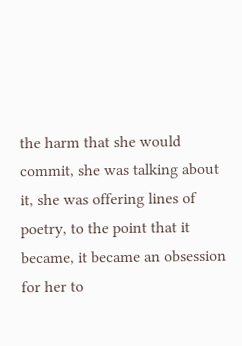the harm that she would commit, she was talking about it, she was offering lines of poetry, to the point that it became, it became an obsession for her to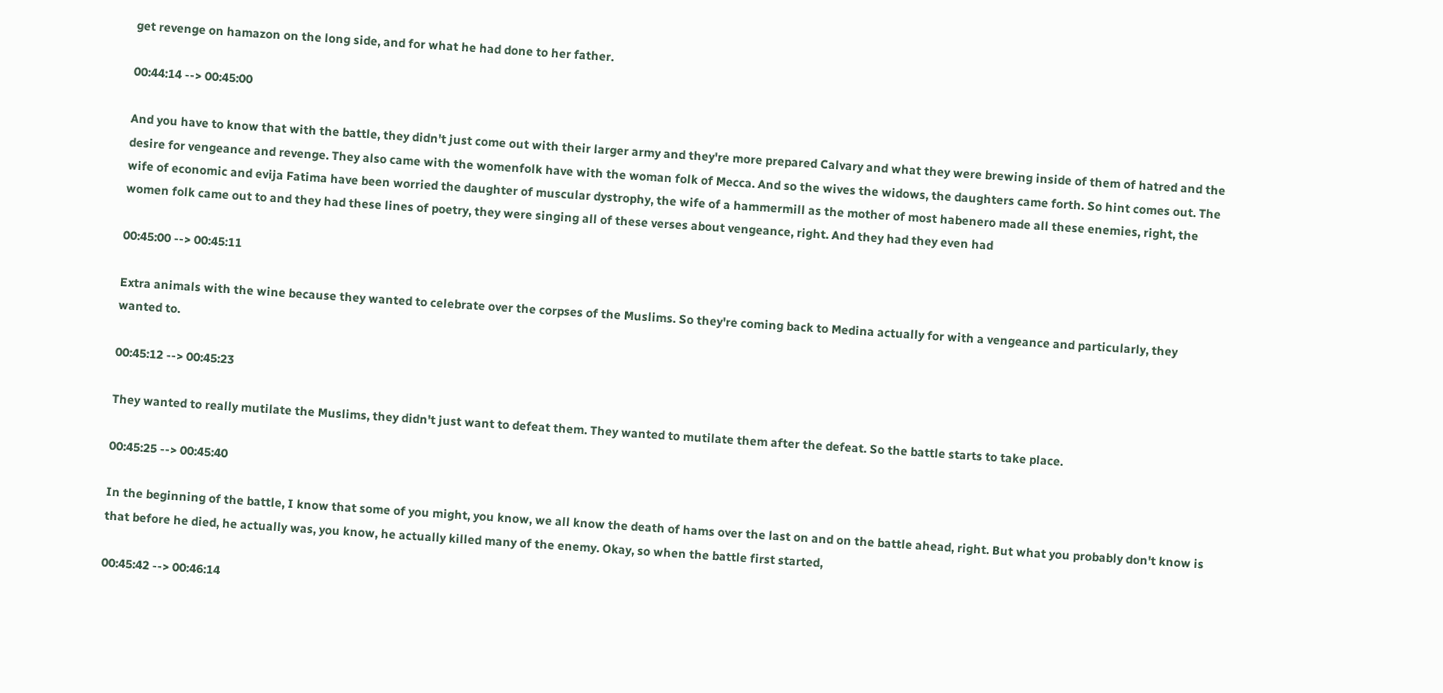get revenge on hamazon on the long side, and for what he had done to her father.

00:44:14 --> 00:45:00

And you have to know that with the battle, they didn't just come out with their larger army and they're more prepared Calvary and what they were brewing inside of them of hatred and the desire for vengeance and revenge. They also came with the womenfolk have with the woman folk of Mecca. And so the wives the widows, the daughters came forth. So hint comes out. The wife of economic and evija Fatima have been worried the daughter of muscular dystrophy, the wife of a hammermill as the mother of most habenero made all these enemies, right, the women folk came out to and they had these lines of poetry, they were singing all of these verses about vengeance, right. And they had they even had

00:45:00 --> 00:45:11

Extra animals with the wine because they wanted to celebrate over the corpses of the Muslims. So they're coming back to Medina actually for with a vengeance and particularly, they wanted to.

00:45:12 --> 00:45:23

They wanted to really mutilate the Muslims, they didn't just want to defeat them. They wanted to mutilate them after the defeat. So the battle starts to take place.

00:45:25 --> 00:45:40

In the beginning of the battle, I know that some of you might, you know, we all know the death of hams over the last on and on the battle ahead, right. But what you probably don't know is that before he died, he actually was, you know, he actually killed many of the enemy. Okay, so when the battle first started,

00:45:42 --> 00:46:14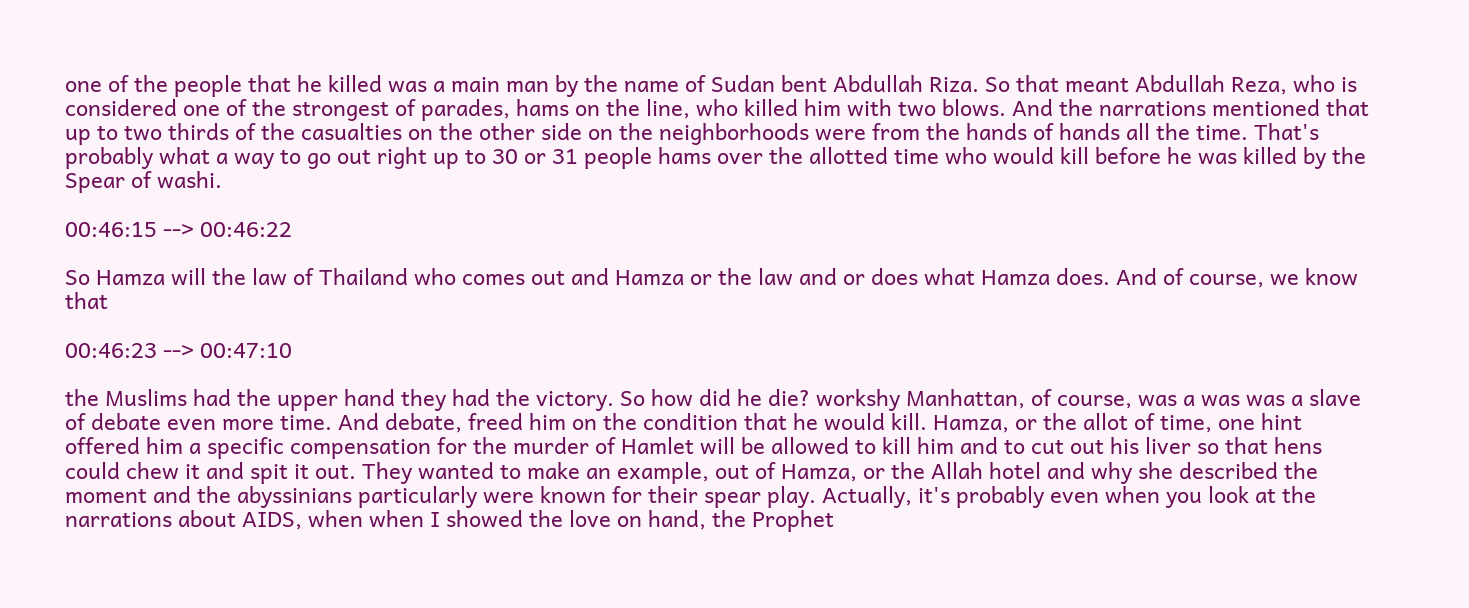one of the people that he killed was a main man by the name of Sudan bent Abdullah Riza. So that meant Abdullah Reza, who is considered one of the strongest of parades, hams on the line, who killed him with two blows. And the narrations mentioned that up to two thirds of the casualties on the other side on the neighborhoods were from the hands of hands all the time. That's probably what a way to go out right up to 30 or 31 people hams over the allotted time who would kill before he was killed by the Spear of washi.

00:46:15 --> 00:46:22

So Hamza will the law of Thailand who comes out and Hamza or the law and or does what Hamza does. And of course, we know that

00:46:23 --> 00:47:10

the Muslims had the upper hand they had the victory. So how did he die? workshy Manhattan, of course, was a was was a slave of debate even more time. And debate, freed him on the condition that he would kill. Hamza, or the allot of time, one hint offered him a specific compensation for the murder of Hamlet will be allowed to kill him and to cut out his liver so that hens could chew it and spit it out. They wanted to make an example, out of Hamza, or the Allah hotel and why she described the moment and the abyssinians particularly were known for their spear play. Actually, it's probably even when you look at the narrations about AIDS, when when I showed the love on hand, the Prophet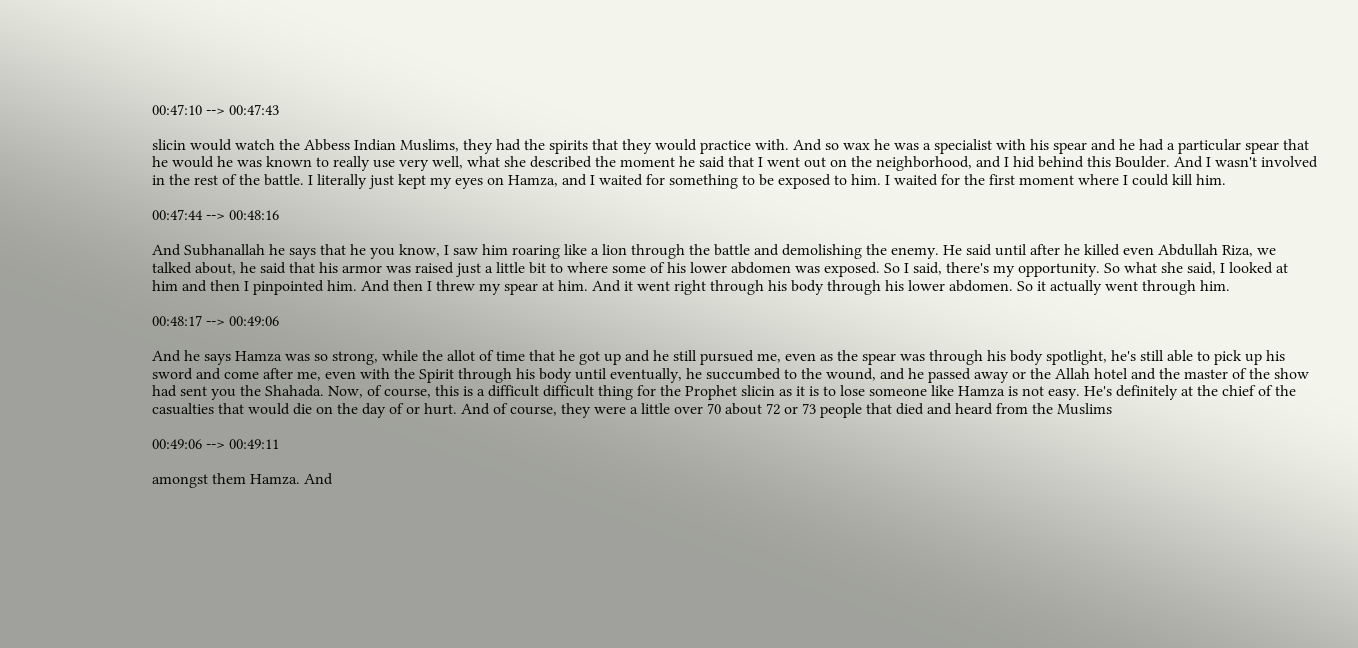00:47:10 --> 00:47:43

slicin would watch the Abbess Indian Muslims, they had the spirits that they would practice with. And so wax he was a specialist with his spear and he had a particular spear that he would he was known to really use very well, what she described the moment he said that I went out on the neighborhood, and I hid behind this Boulder. And I wasn't involved in the rest of the battle. I literally just kept my eyes on Hamza, and I waited for something to be exposed to him. I waited for the first moment where I could kill him.

00:47:44 --> 00:48:16

And Subhanallah he says that he you know, I saw him roaring like a lion through the battle and demolishing the enemy. He said until after he killed even Abdullah Riza, we talked about, he said that his armor was raised just a little bit to where some of his lower abdomen was exposed. So I said, there's my opportunity. So what she said, I looked at him and then I pinpointed him. And then I threw my spear at him. And it went right through his body through his lower abdomen. So it actually went through him.

00:48:17 --> 00:49:06

And he says Hamza was so strong, while the allot of time that he got up and he still pursued me, even as the spear was through his body spotlight, he's still able to pick up his sword and come after me, even with the Spirit through his body until eventually, he succumbed to the wound, and he passed away or the Allah hotel and the master of the show had sent you the Shahada. Now, of course, this is a difficult difficult thing for the Prophet slicin as it is to lose someone like Hamza is not easy. He's definitely at the chief of the casualties that would die on the day of or hurt. And of course, they were a little over 70 about 72 or 73 people that died and heard from the Muslims

00:49:06 --> 00:49:11

amongst them Hamza. And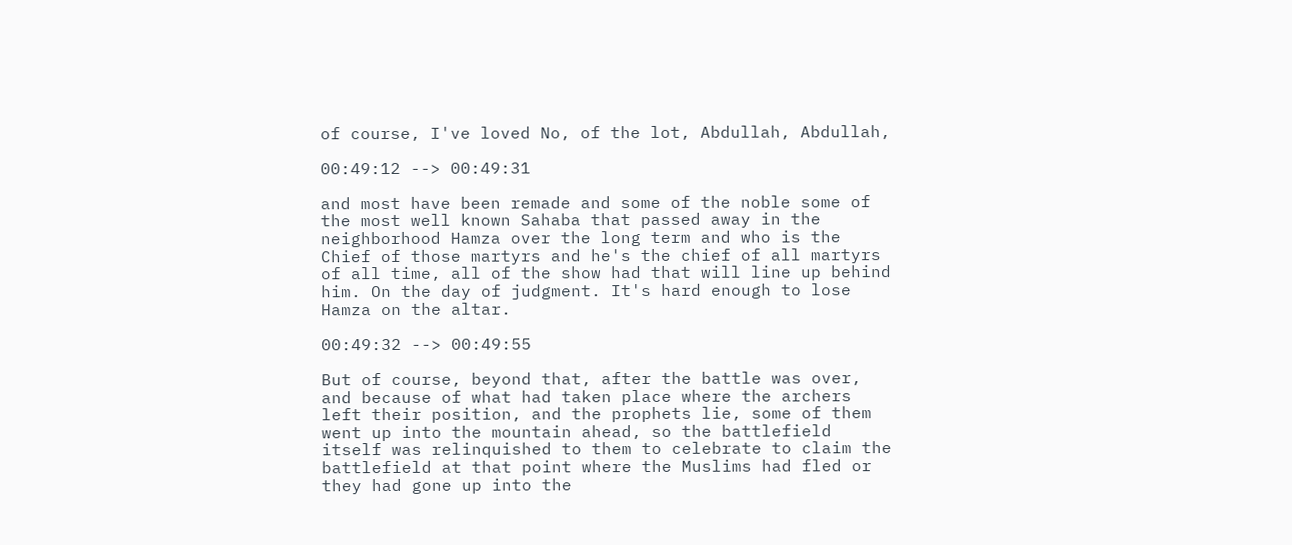of course, I've loved No, of the lot, Abdullah, Abdullah,

00:49:12 --> 00:49:31

and most have been remade and some of the noble some of the most well known Sahaba that passed away in the neighborhood Hamza over the long term and who is the Chief of those martyrs and he's the chief of all martyrs of all time, all of the show had that will line up behind him. On the day of judgment. It's hard enough to lose Hamza on the altar.

00:49:32 --> 00:49:55

But of course, beyond that, after the battle was over, and because of what had taken place where the archers left their position, and the prophets lie, some of them went up into the mountain ahead, so the battlefield itself was relinquished to them to celebrate to claim the battlefield at that point where the Muslims had fled or they had gone up into the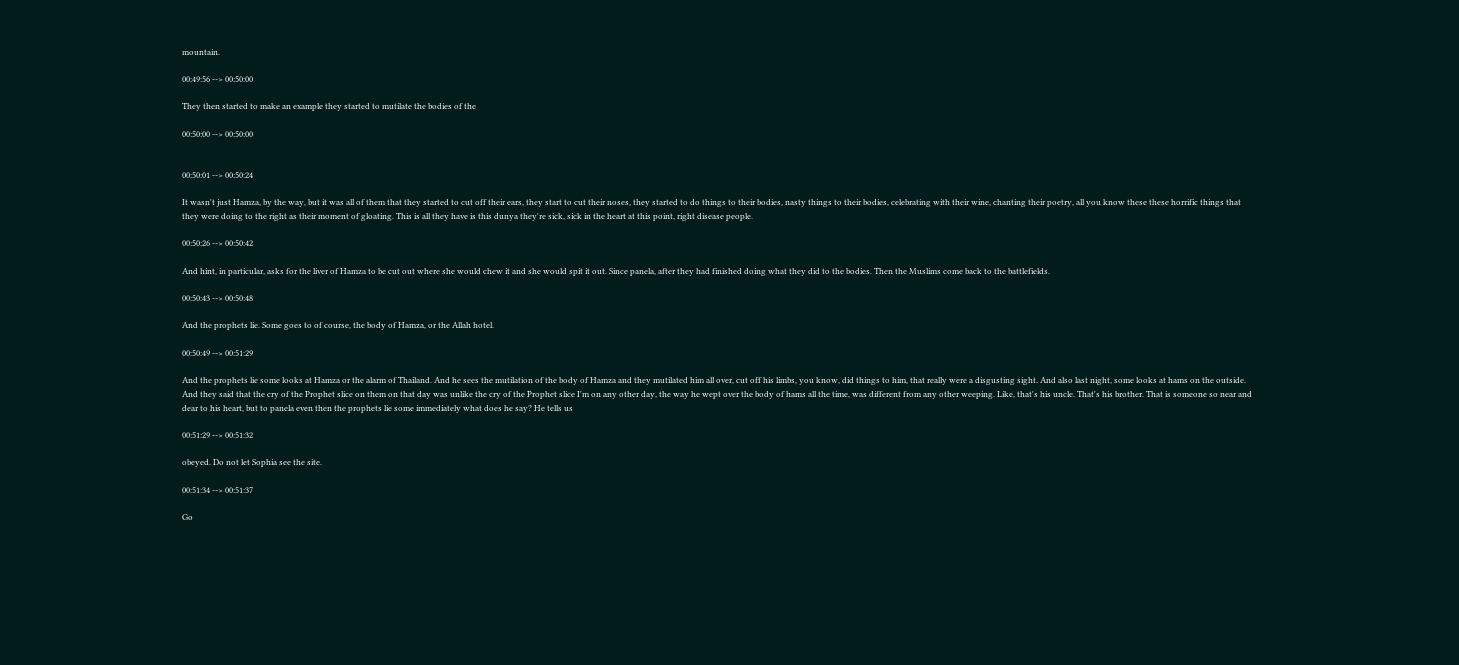mountain.

00:49:56 --> 00:50:00

They then started to make an example they started to mutilate the bodies of the

00:50:00 --> 00:50:00


00:50:01 --> 00:50:24

It wasn't just Hamza, by the way, but it was all of them that they started to cut off their ears, they start to cut their noses, they started to do things to their bodies, nasty things to their bodies, celebrating with their wine, chanting their poetry, all you know these these horrific things that they were doing to the right as their moment of gloating. This is all they have is this dunya they're sick, sick in the heart at this point, right disease people.

00:50:26 --> 00:50:42

And hint, in particular, asks for the liver of Hamza to be cut out where she would chew it and she would spit it out. Since panela, after they had finished doing what they did to the bodies. Then the Muslims come back to the battlefields.

00:50:43 --> 00:50:48

And the prophets lie. Some goes to of course, the body of Hamza, or the Allah hotel.

00:50:49 --> 00:51:29

And the prophets lie some looks at Hamza or the alarm of Thailand. And he sees the mutilation of the body of Hamza and they mutilated him all over, cut off his limbs, you know, did things to him, that really were a disgusting sight. And also last night, some looks at hams on the outside. And they said that the cry of the Prophet slice on them on that day was unlike the cry of the Prophet slice I'm on any other day, the way he wept over the body of hams all the time, was different from any other weeping. Like, that's his uncle. That's his brother. That is someone so near and dear to his heart, but to panela even then the prophets lie some immediately what does he say? He tells us

00:51:29 --> 00:51:32

obeyed. Do not let Sophia see the site.

00:51:34 --> 00:51:37

Go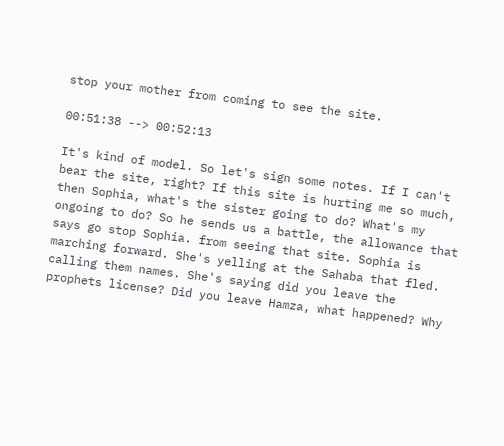stop your mother from coming to see the site.

00:51:38 --> 00:52:13

It's kind of model. So let's sign some notes. If I can't bear the site, right? If this site is hurting me so much, then Sophia, what's the sister going to do? What's my ongoing to do? So he sends us a battle, the allowance that says go stop Sophia. from seeing that site. Sophia is marching forward. She's yelling at the Sahaba that fled. calling them names. She's saying did you leave the prophets license? Did you leave Hamza, what happened? Why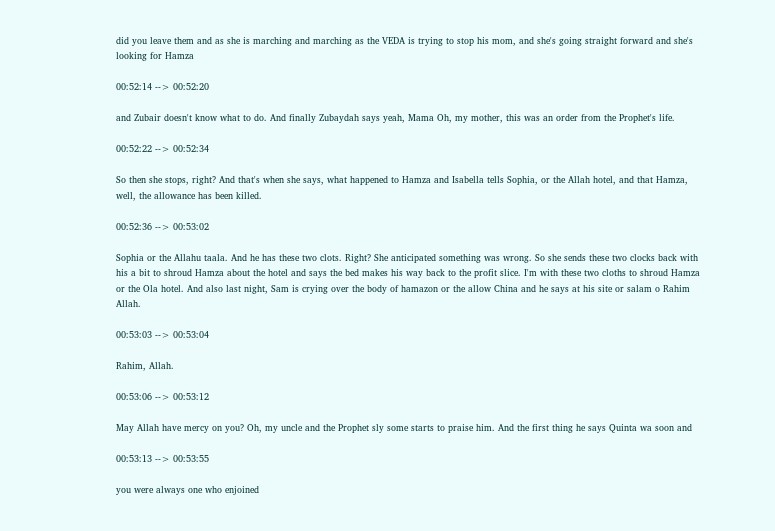did you leave them and as she is marching and marching as the VEDA is trying to stop his mom, and she's going straight forward and she's looking for Hamza

00:52:14 --> 00:52:20

and Zubair doesn't know what to do. And finally Zubaydah says yeah, Mama Oh, my mother, this was an order from the Prophet's life.

00:52:22 --> 00:52:34

So then she stops, right? And that's when she says, what happened to Hamza and Isabella tells Sophia, or the Allah hotel, and that Hamza, well, the allowance has been killed.

00:52:36 --> 00:53:02

Sophia or the Allahu taala. And he has these two clots. Right? She anticipated something was wrong. So she sends these two clocks back with his a bit to shroud Hamza about the hotel and says the bed makes his way back to the profit slice. I'm with these two cloths to shroud Hamza or the Ola hotel. And also last night, Sam is crying over the body of hamazon or the allow China and he says at his site or salam o Rahim Allah.

00:53:03 --> 00:53:04

Rahim, Allah.

00:53:06 --> 00:53:12

May Allah have mercy on you? Oh, my uncle and the Prophet sly some starts to praise him. And the first thing he says Quinta wa soon and

00:53:13 --> 00:53:55

you were always one who enjoined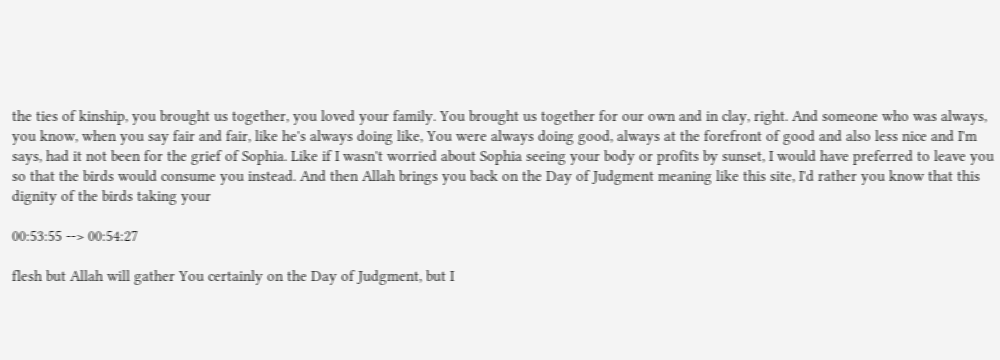the ties of kinship, you brought us together, you loved your family. You brought us together for our own and in clay, right. And someone who was always, you know, when you say fair and fair, like he's always doing like, You were always doing good, always at the forefront of good and also less nice and I'm says, had it not been for the grief of Sophia. Like if I wasn't worried about Sophia seeing your body or profits by sunset, I would have preferred to leave you so that the birds would consume you instead. And then Allah brings you back on the Day of Judgment meaning like this site, I'd rather you know that this dignity of the birds taking your

00:53:55 --> 00:54:27

flesh but Allah will gather You certainly on the Day of Judgment, but I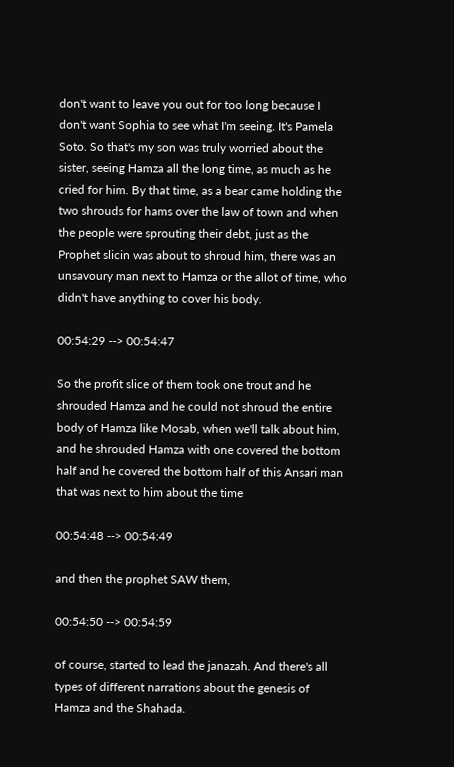don't want to leave you out for too long because I don't want Sophia to see what I'm seeing. It's Pamela Soto. So that's my son was truly worried about the sister, seeing Hamza all the long time, as much as he cried for him. By that time, as a bear came holding the two shrouds for hams over the law of town and when the people were sprouting their debt, just as the Prophet slicin was about to shroud him, there was an unsavoury man next to Hamza or the allot of time, who didn't have anything to cover his body.

00:54:29 --> 00:54:47

So the profit slice of them took one trout and he shrouded Hamza and he could not shroud the entire body of Hamza like Mosab, when we'll talk about him, and he shrouded Hamza with one covered the bottom half and he covered the bottom half of this Ansari man that was next to him about the time

00:54:48 --> 00:54:49

and then the prophet SAW them,

00:54:50 --> 00:54:59

of course, started to lead the janazah. And there's all types of different narrations about the genesis of Hamza and the Shahada.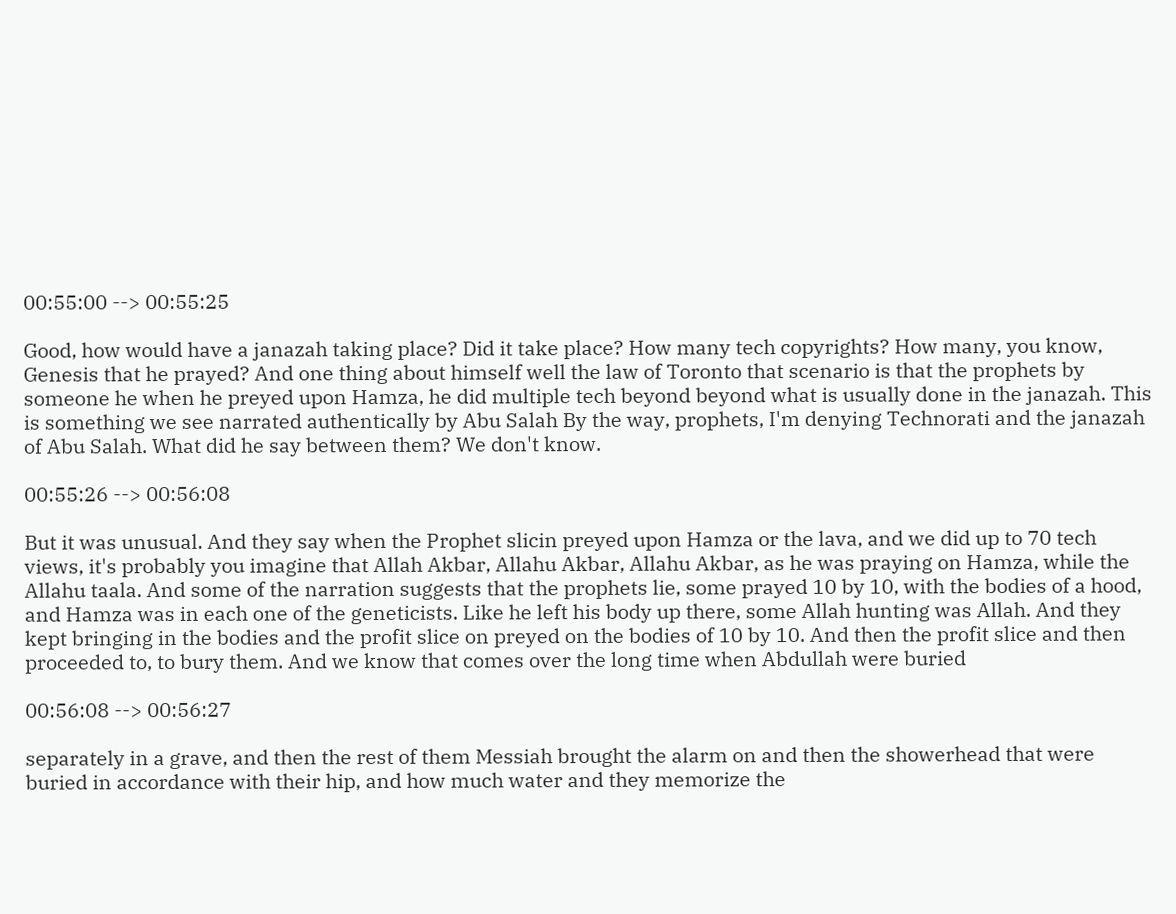00:55:00 --> 00:55:25

Good, how would have a janazah taking place? Did it take place? How many tech copyrights? How many, you know, Genesis that he prayed? And one thing about himself well the law of Toronto that scenario is that the prophets by someone he when he preyed upon Hamza, he did multiple tech beyond beyond what is usually done in the janazah. This is something we see narrated authentically by Abu Salah By the way, prophets, I'm denying Technorati and the janazah of Abu Salah. What did he say between them? We don't know.

00:55:26 --> 00:56:08

But it was unusual. And they say when the Prophet slicin preyed upon Hamza or the lava, and we did up to 70 tech views, it's probably you imagine that Allah Akbar, Allahu Akbar, Allahu Akbar, as he was praying on Hamza, while the Allahu taala. And some of the narration suggests that the prophets lie, some prayed 10 by 10, with the bodies of a hood, and Hamza was in each one of the geneticists. Like he left his body up there, some Allah hunting was Allah. And they kept bringing in the bodies and the profit slice on preyed on the bodies of 10 by 10. And then the profit slice and then proceeded to, to bury them. And we know that comes over the long time when Abdullah were buried

00:56:08 --> 00:56:27

separately in a grave, and then the rest of them Messiah brought the alarm on and then the showerhead that were buried in accordance with their hip, and how much water and they memorize the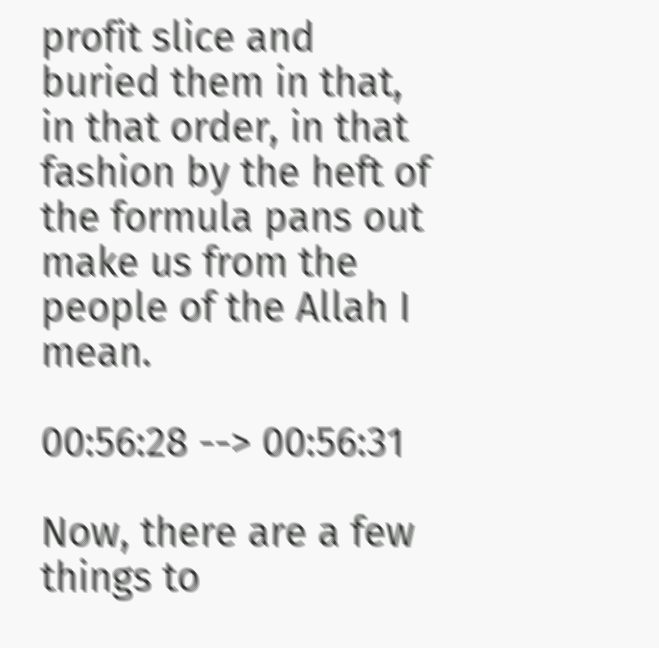profit slice and buried them in that, in that order, in that fashion by the heft of the formula pans out make us from the people of the Allah I mean.

00:56:28 --> 00:56:31

Now, there are a few things to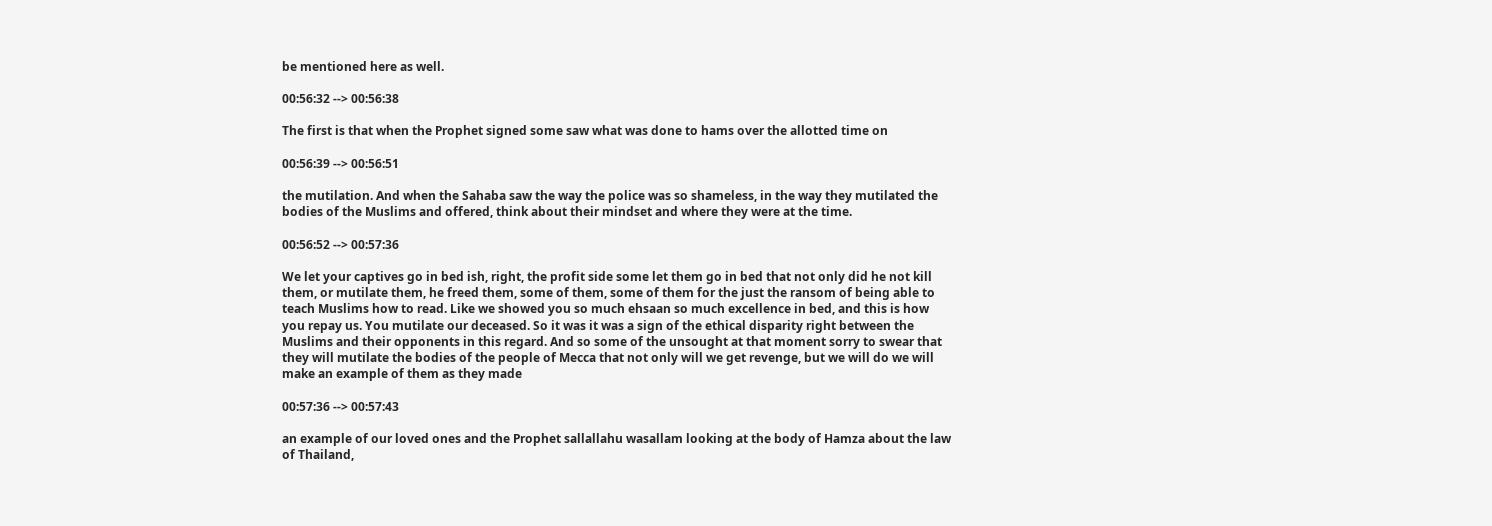be mentioned here as well.

00:56:32 --> 00:56:38

The first is that when the Prophet signed some saw what was done to hams over the allotted time on

00:56:39 --> 00:56:51

the mutilation. And when the Sahaba saw the way the police was so shameless, in the way they mutilated the bodies of the Muslims and offered, think about their mindset and where they were at the time.

00:56:52 --> 00:57:36

We let your captives go in bed ish, right, the profit side some let them go in bed that not only did he not kill them, or mutilate them, he freed them, some of them, some of them for the just the ransom of being able to teach Muslims how to read. Like we showed you so much ehsaan so much excellence in bed, and this is how you repay us. You mutilate our deceased. So it was it was a sign of the ethical disparity right between the Muslims and their opponents in this regard. And so some of the unsought at that moment sorry to swear that they will mutilate the bodies of the people of Mecca that not only will we get revenge, but we will do we will make an example of them as they made

00:57:36 --> 00:57:43

an example of our loved ones and the Prophet sallallahu wasallam looking at the body of Hamza about the law of Thailand,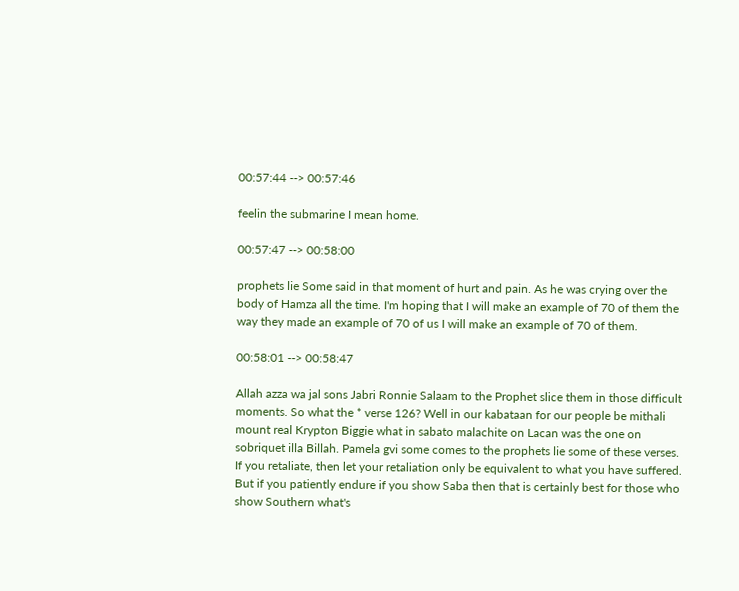00:57:44 --> 00:57:46

feelin the submarine I mean home.

00:57:47 --> 00:58:00

prophets lie Some said in that moment of hurt and pain. As he was crying over the body of Hamza all the time. I'm hoping that I will make an example of 70 of them the way they made an example of 70 of us I will make an example of 70 of them.

00:58:01 --> 00:58:47

Allah azza wa jal sons Jabri Ronnie Salaam to the Prophet slice them in those difficult moments. So what the * verse 126? Well in our kabataan for our people be mithali mount real Krypton Biggie what in sabato malachite on Lacan was the one on sobriquet illa Billah. Pamela gvi some comes to the prophets lie some of these verses. If you retaliate, then let your retaliation only be equivalent to what you have suffered. But if you patiently endure if you show Saba then that is certainly best for those who show Southern what's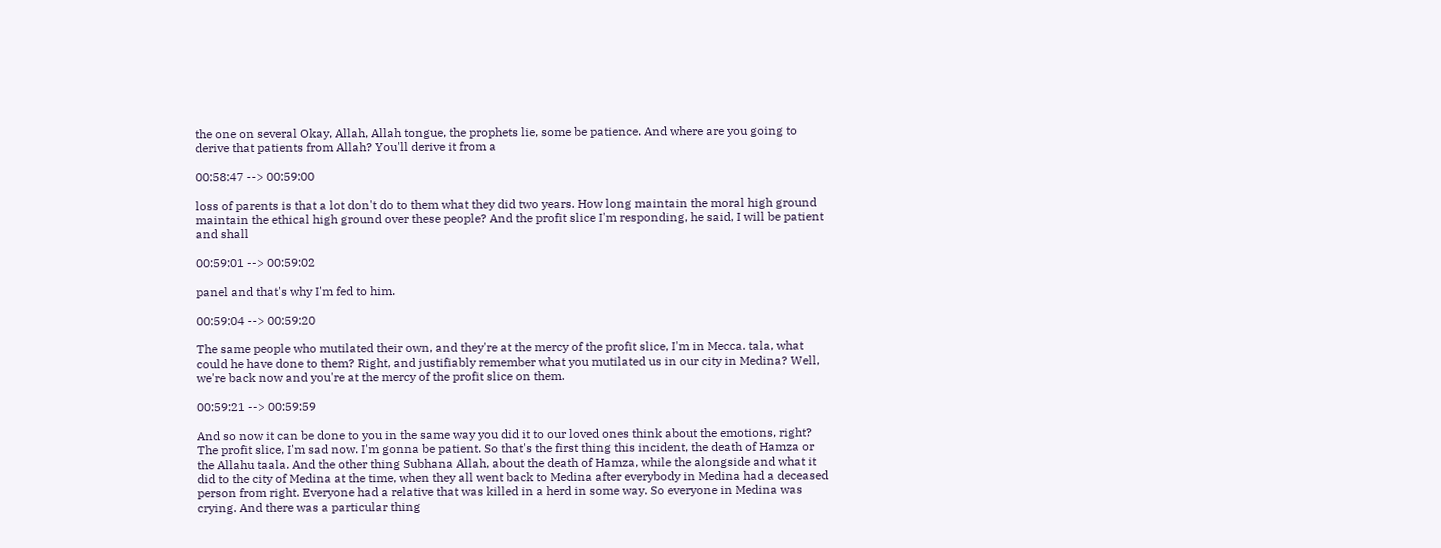the one on several Okay, Allah, Allah tongue, the prophets lie, some be patience. And where are you going to derive that patients from Allah? You'll derive it from a

00:58:47 --> 00:59:00

loss of parents is that a lot don't do to them what they did two years. How long maintain the moral high ground maintain the ethical high ground over these people? And the profit slice I'm responding, he said, I will be patient and shall

00:59:01 --> 00:59:02

panel and that's why I'm fed to him.

00:59:04 --> 00:59:20

The same people who mutilated their own, and they're at the mercy of the profit slice, I'm in Mecca. tala, what could he have done to them? Right, and justifiably remember what you mutilated us in our city in Medina? Well, we're back now and you're at the mercy of the profit slice on them.

00:59:21 --> 00:59:59

And so now it can be done to you in the same way you did it to our loved ones think about the emotions, right? The profit slice, I'm sad now. I'm gonna be patient. So that's the first thing this incident, the death of Hamza or the Allahu taala. And the other thing Subhana Allah, about the death of Hamza, while the alongside and what it did to the city of Medina at the time, when they all went back to Medina after everybody in Medina had a deceased person from right. Everyone had a relative that was killed in a herd in some way. So everyone in Medina was crying. And there was a particular thing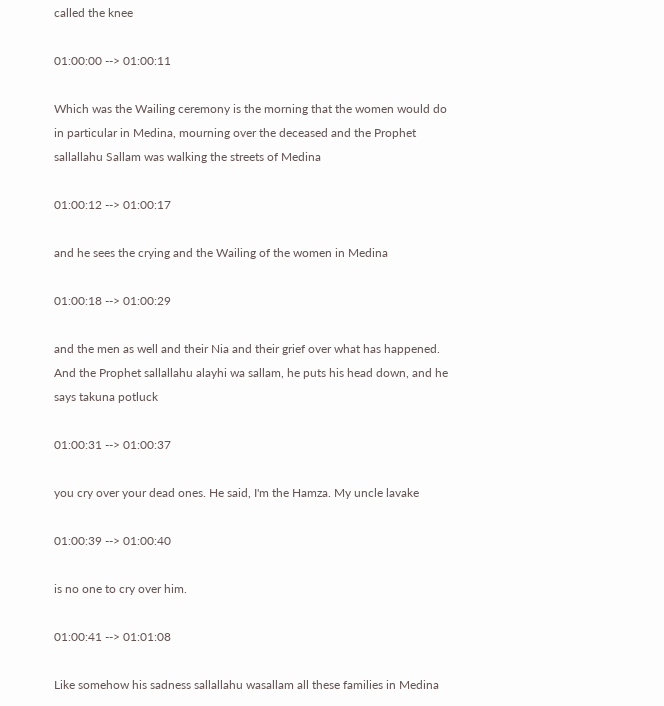called the knee

01:00:00 --> 01:00:11

Which was the Wailing ceremony is the morning that the women would do in particular in Medina, mourning over the deceased and the Prophet sallallahu Sallam was walking the streets of Medina

01:00:12 --> 01:00:17

and he sees the crying and the Wailing of the women in Medina

01:00:18 --> 01:00:29

and the men as well and their Nia and their grief over what has happened. And the Prophet sallallahu alayhi wa sallam, he puts his head down, and he says takuna potluck

01:00:31 --> 01:00:37

you cry over your dead ones. He said, I'm the Hamza. My uncle lavake

01:00:39 --> 01:00:40

is no one to cry over him.

01:00:41 --> 01:01:08

Like somehow his sadness sallallahu wasallam all these families in Medina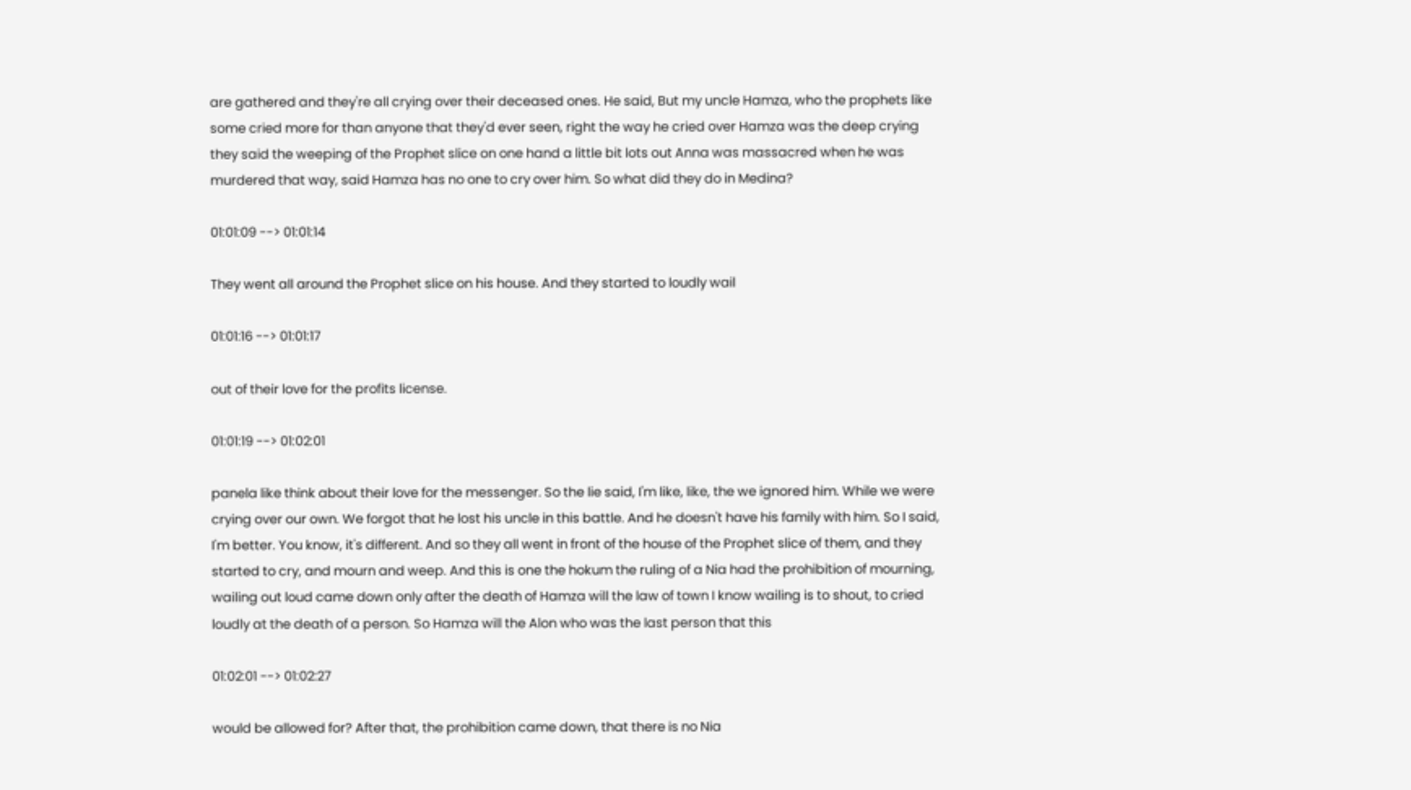are gathered and they're all crying over their deceased ones. He said, But my uncle Hamza, who the prophets like some cried more for than anyone that they'd ever seen, right the way he cried over Hamza was the deep crying they said the weeping of the Prophet slice on one hand a little bit lots out Anna was massacred when he was murdered that way, said Hamza has no one to cry over him. So what did they do in Medina?

01:01:09 --> 01:01:14

They went all around the Prophet slice on his house. And they started to loudly wail

01:01:16 --> 01:01:17

out of their love for the profits license.

01:01:19 --> 01:02:01

panela like think about their love for the messenger. So the lie said, I'm like, like, the we ignored him. While we were crying over our own. We forgot that he lost his uncle in this battle. And he doesn't have his family with him. So I said, I'm better. You know, it's different. And so they all went in front of the house of the Prophet slice of them, and they started to cry, and mourn and weep. And this is one the hokum the ruling of a Nia had the prohibition of mourning, wailing out loud came down only after the death of Hamza will the law of town I know wailing is to shout, to cried loudly at the death of a person. So Hamza will the Alon who was the last person that this

01:02:01 --> 01:02:27

would be allowed for? After that, the prohibition came down, that there is no Nia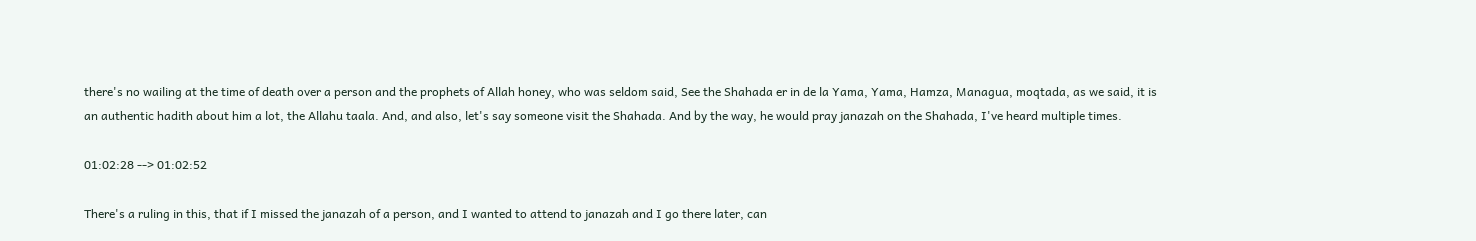there's no wailing at the time of death over a person and the prophets of Allah honey, who was seldom said, See the Shahada er in de la Yama, Yama, Hamza, Managua, moqtada, as we said, it is an authentic hadith about him a lot, the Allahu taala. And, and also, let's say someone visit the Shahada. And by the way, he would pray janazah on the Shahada, I've heard multiple times.

01:02:28 --> 01:02:52

There's a ruling in this, that if I missed the janazah of a person, and I wanted to attend to janazah and I go there later, can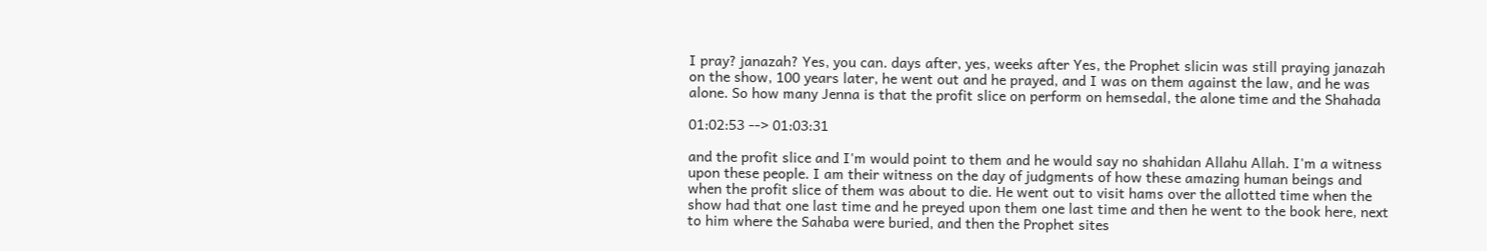I pray? janazah? Yes, you can. days after, yes, weeks after Yes, the Prophet slicin was still praying janazah on the show, 100 years later, he went out and he prayed, and I was on them against the law, and he was alone. So how many Jenna is that the profit slice on perform on hemsedal, the alone time and the Shahada

01:02:53 --> 01:03:31

and the profit slice and I'm would point to them and he would say no shahidan Allahu Allah. I'm a witness upon these people. I am their witness on the day of judgments of how these amazing human beings and when the profit slice of them was about to die. He went out to visit hams over the allotted time when the show had that one last time and he preyed upon them one last time and then he went to the book here, next to him where the Sahaba were buried, and then the Prophet sites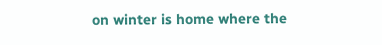on winter is home where the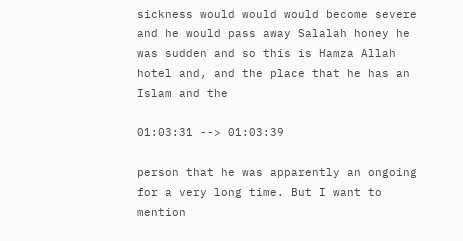sickness would would would become severe and he would pass away Salalah honey he was sudden and so this is Hamza Allah hotel and, and the place that he has an Islam and the

01:03:31 --> 01:03:39

person that he was apparently an ongoing for a very long time. But I want to mention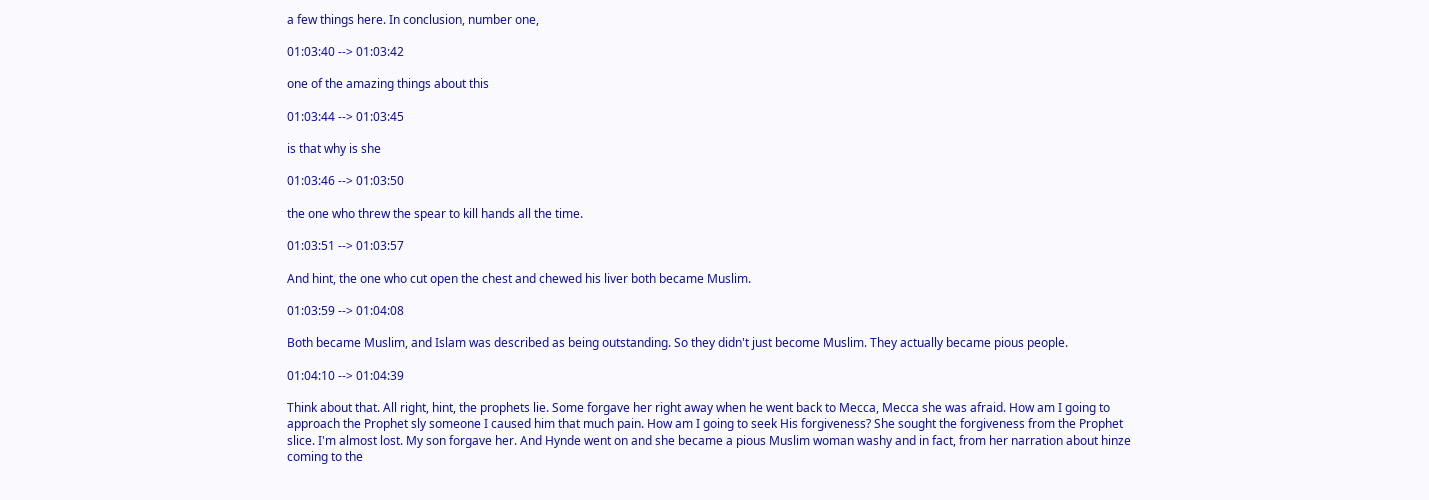a few things here. In conclusion, number one,

01:03:40 --> 01:03:42

one of the amazing things about this

01:03:44 --> 01:03:45

is that why is she

01:03:46 --> 01:03:50

the one who threw the spear to kill hands all the time.

01:03:51 --> 01:03:57

And hint, the one who cut open the chest and chewed his liver both became Muslim.

01:03:59 --> 01:04:08

Both became Muslim, and Islam was described as being outstanding. So they didn't just become Muslim. They actually became pious people.

01:04:10 --> 01:04:39

Think about that. All right, hint, the prophets lie. Some forgave her right away when he went back to Mecca, Mecca she was afraid. How am I going to approach the Prophet sly someone I caused him that much pain. How am I going to seek His forgiveness? She sought the forgiveness from the Prophet slice. I'm almost lost. My son forgave her. And Hynde went on and she became a pious Muslim woman washy and in fact, from her narration about hinze coming to the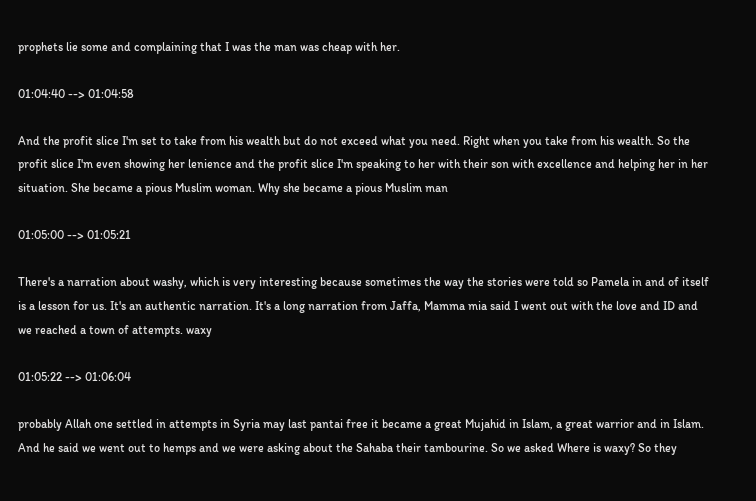prophets lie some and complaining that I was the man was cheap with her.

01:04:40 --> 01:04:58

And the profit slice I'm set to take from his wealth but do not exceed what you need. Right when you take from his wealth. So the profit slice I'm even showing her lenience and the profit slice I'm speaking to her with their son with excellence and helping her in her situation. She became a pious Muslim woman. Why she became a pious Muslim man

01:05:00 --> 01:05:21

There's a narration about washy, which is very interesting because sometimes the way the stories were told so Pamela in and of itself is a lesson for us. It's an authentic narration. It's a long narration from Jaffa, Mamma mia said I went out with the love and ID and we reached a town of attempts. waxy

01:05:22 --> 01:06:04

probably Allah one settled in attempts in Syria may last pantai free it became a great Mujahid in Islam, a great warrior and in Islam. And he said we went out to hemps and we were asking about the Sahaba their tambourine. So we asked Where is waxy? So they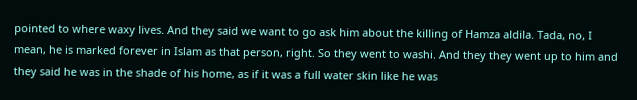pointed to where waxy lives. And they said we want to go ask him about the killing of Hamza aldila. Tada, no, I mean, he is marked forever in Islam as that person, right. So they went to washi. And they they went up to him and they said he was in the shade of his home, as if it was a full water skin like he was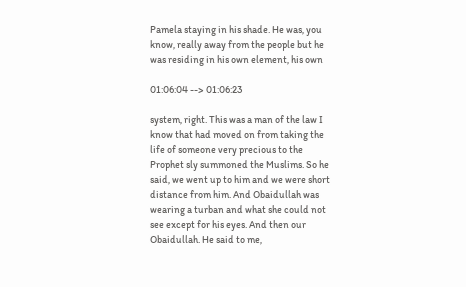Pamela staying in his shade. He was, you know, really away from the people but he was residing in his own element, his own

01:06:04 --> 01:06:23

system, right. This was a man of the law I know that had moved on from taking the life of someone very precious to the Prophet sly summoned the Muslims. So he said, we went up to him and we were short distance from him. And Obaidullah was wearing a turban and what she could not see except for his eyes. And then our Obaidullah. He said to me,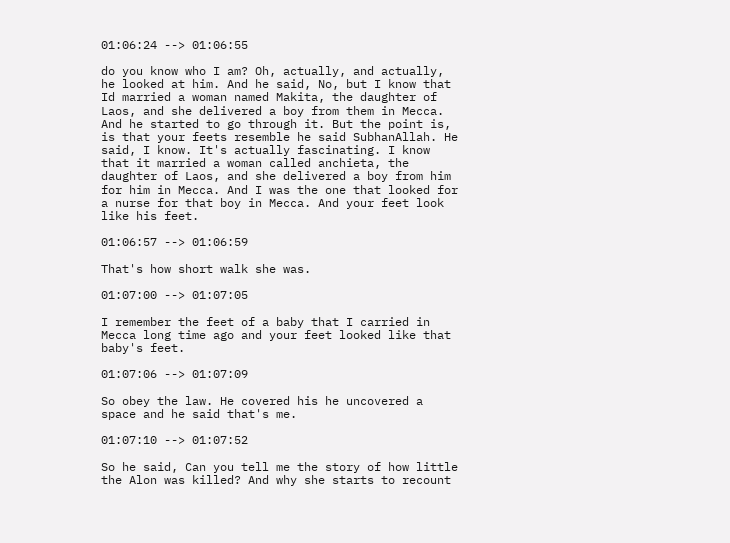01:06:24 --> 01:06:55

do you know who I am? Oh, actually, and actually, he looked at him. And he said, No, but I know that Id married a woman named Makita, the daughter of Laos, and she delivered a boy from them in Mecca. And he started to go through it. But the point is, is that your feets resemble he said SubhanAllah. He said, I know. It's actually fascinating. I know that it married a woman called anchieta, the daughter of Laos, and she delivered a boy from him for him in Mecca. And I was the one that looked for a nurse for that boy in Mecca. And your feet look like his feet.

01:06:57 --> 01:06:59

That's how short walk she was.

01:07:00 --> 01:07:05

I remember the feet of a baby that I carried in Mecca long time ago and your feet looked like that baby's feet.

01:07:06 --> 01:07:09

So obey the law. He covered his he uncovered a space and he said that's me.

01:07:10 --> 01:07:52

So he said, Can you tell me the story of how little the Alon was killed? And why she starts to recount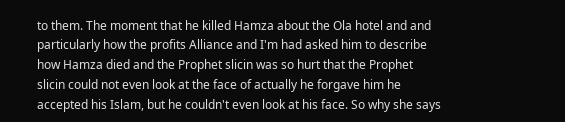to them. The moment that he killed Hamza about the Ola hotel and and particularly how the profits Alliance and I'm had asked him to describe how Hamza died and the Prophet slicin was so hurt that the Prophet slicin could not even look at the face of actually he forgave him he accepted his Islam, but he couldn't even look at his face. So why she says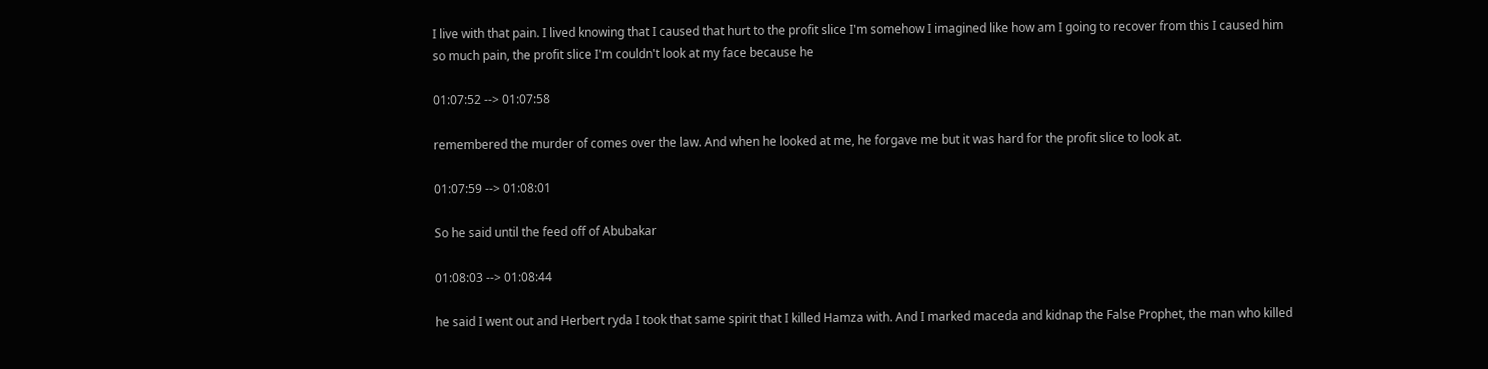I live with that pain. I lived knowing that I caused that hurt to the profit slice I'm somehow I imagined like how am I going to recover from this I caused him so much pain, the profit slice I'm couldn't look at my face because he

01:07:52 --> 01:07:58

remembered the murder of comes over the law. And when he looked at me, he forgave me but it was hard for the profit slice to look at.

01:07:59 --> 01:08:01

So he said until the feed off of Abubakar

01:08:03 --> 01:08:44

he said I went out and Herbert ryda I took that same spirit that I killed Hamza with. And I marked maceda and kidnap the False Prophet, the man who killed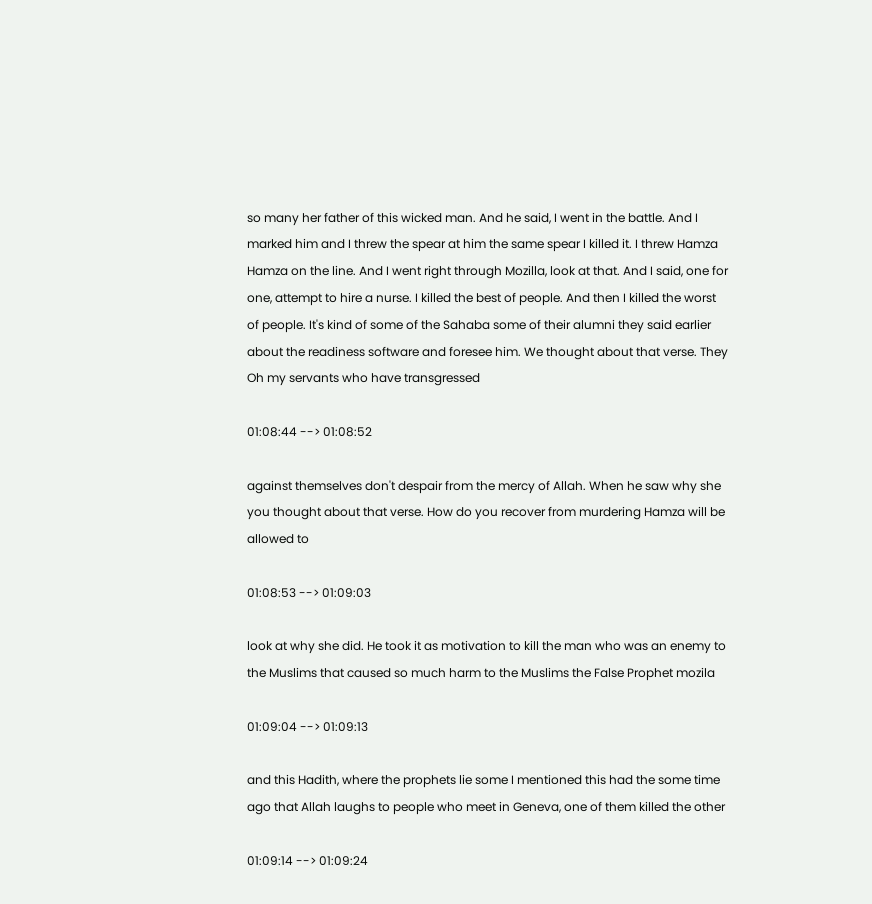so many her father of this wicked man. And he said, I went in the battle. And I marked him and I threw the spear at him the same spear I killed it. I threw Hamza Hamza on the line. And I went right through Mozilla, look at that. And I said, one for one, attempt to hire a nurse. I killed the best of people. And then I killed the worst of people. It's kind of some of the Sahaba some of their alumni they said earlier about the readiness software and foresee him. We thought about that verse. They Oh my servants who have transgressed

01:08:44 --> 01:08:52

against themselves don't despair from the mercy of Allah. When he saw why she you thought about that verse. How do you recover from murdering Hamza will be allowed to

01:08:53 --> 01:09:03

look at why she did. He took it as motivation to kill the man who was an enemy to the Muslims that caused so much harm to the Muslims the False Prophet mozila

01:09:04 --> 01:09:13

and this Hadith, where the prophets lie some I mentioned this had the some time ago that Allah laughs to people who meet in Geneva, one of them killed the other

01:09:14 --> 01:09:24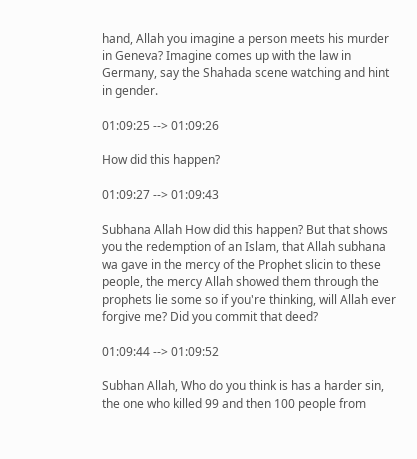hand, Allah you imagine a person meets his murder in Geneva? Imagine comes up with the law in Germany, say the Shahada scene watching and hint in gender.

01:09:25 --> 01:09:26

How did this happen?

01:09:27 --> 01:09:43

Subhana Allah How did this happen? But that shows you the redemption of an Islam, that Allah subhana wa gave in the mercy of the Prophet slicin to these people, the mercy Allah showed them through the prophets lie some so if you're thinking, will Allah ever forgive me? Did you commit that deed?

01:09:44 --> 01:09:52

Subhan Allah, Who do you think is has a harder sin, the one who killed 99 and then 100 people from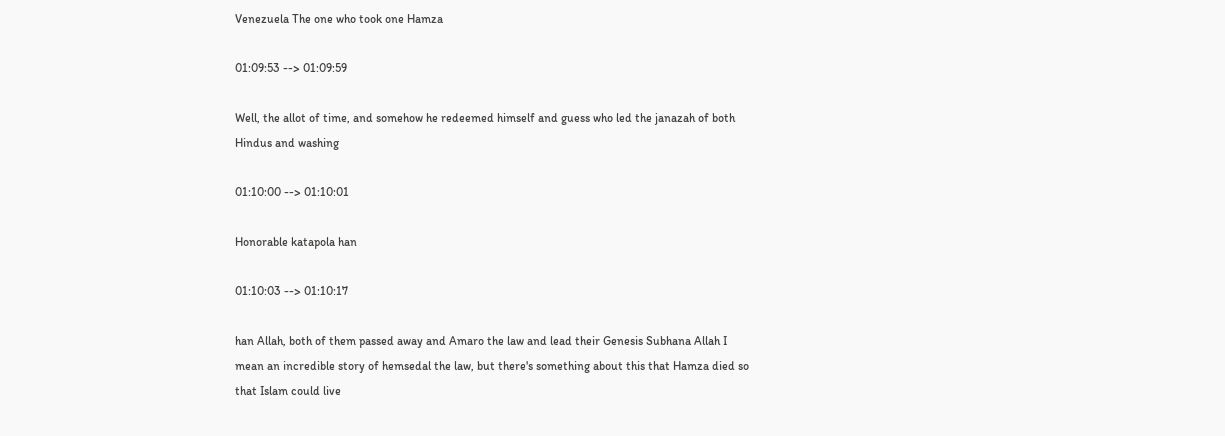Venezuela The one who took one Hamza

01:09:53 --> 01:09:59

Well, the allot of time, and somehow he redeemed himself and guess who led the janazah of both Hindus and washing

01:10:00 --> 01:10:01

Honorable katapola han

01:10:03 --> 01:10:17

han Allah, both of them passed away and Amaro the law and lead their Genesis Subhana Allah I mean an incredible story of hemsedal the law, but there's something about this that Hamza died so that Islam could live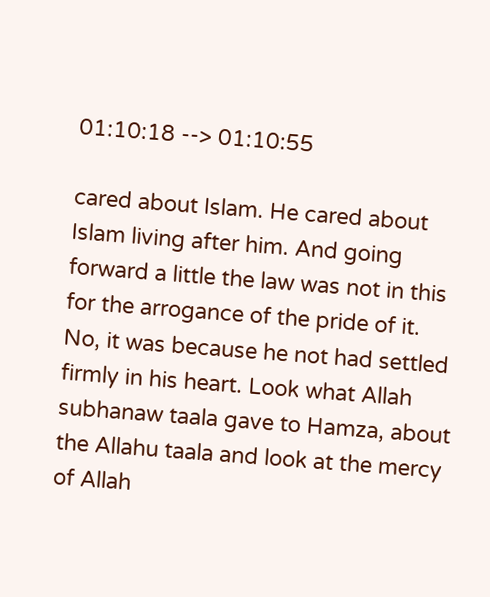01:10:18 --> 01:10:55

cared about Islam. He cared about Islam living after him. And going forward a little the law was not in this for the arrogance of the pride of it. No, it was because he not had settled firmly in his heart. Look what Allah subhanaw taala gave to Hamza, about the Allahu taala and look at the mercy of Allah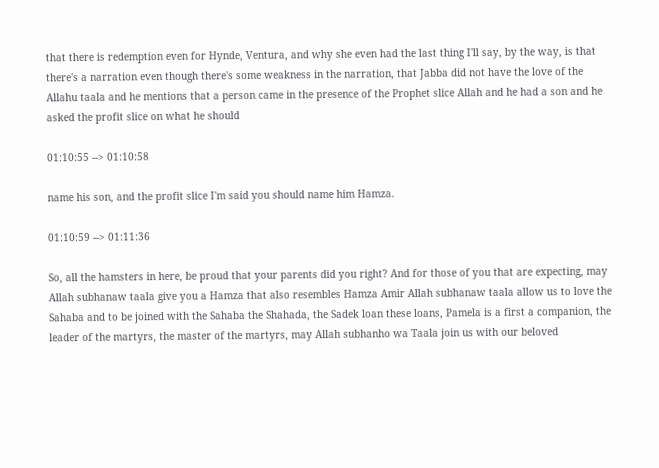that there is redemption even for Hynde, Ventura, and why she even had the last thing I'll say, by the way, is that there's a narration even though there's some weakness in the narration, that Jabba did not have the love of the Allahu taala and he mentions that a person came in the presence of the Prophet slice Allah and he had a son and he asked the profit slice on what he should

01:10:55 --> 01:10:58

name his son, and the profit slice I'm said you should name him Hamza.

01:10:59 --> 01:11:36

So, all the hamsters in here, be proud that your parents did you right? And for those of you that are expecting, may Allah subhanaw taala give you a Hamza that also resembles Hamza Amir Allah subhanaw taala allow us to love the Sahaba and to be joined with the Sahaba the Shahada, the Sadek loan these loans, Pamela is a first a companion, the leader of the martyrs, the master of the martyrs, may Allah subhanho wa Taala join us with our beloved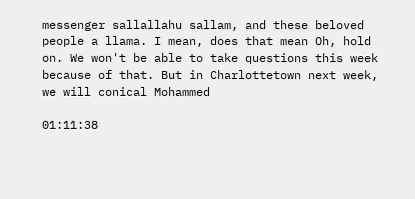messenger sallallahu sallam, and these beloved people a llama. I mean, does that mean Oh, hold on. We won't be able to take questions this week because of that. But in Charlottetown next week, we will conical Mohammed

01:11:38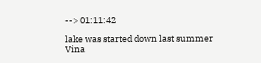--> 01:11:42

lake was started down last summer Vina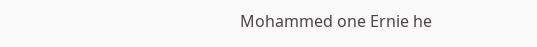Mohammed one Ernie he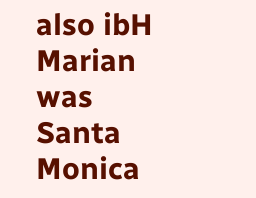also ibH Marian was Santa Monica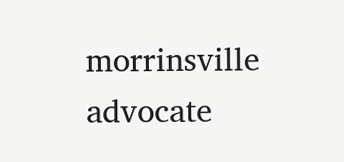morrinsville advocate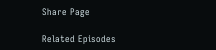Share Page

Related Episodes